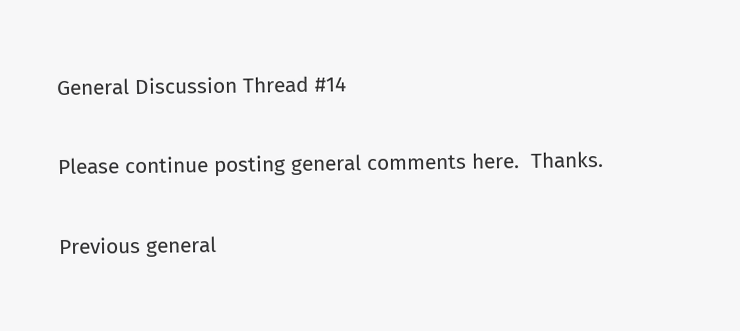General Discussion Thread #14

Please continue posting general comments here.  Thanks.

Previous general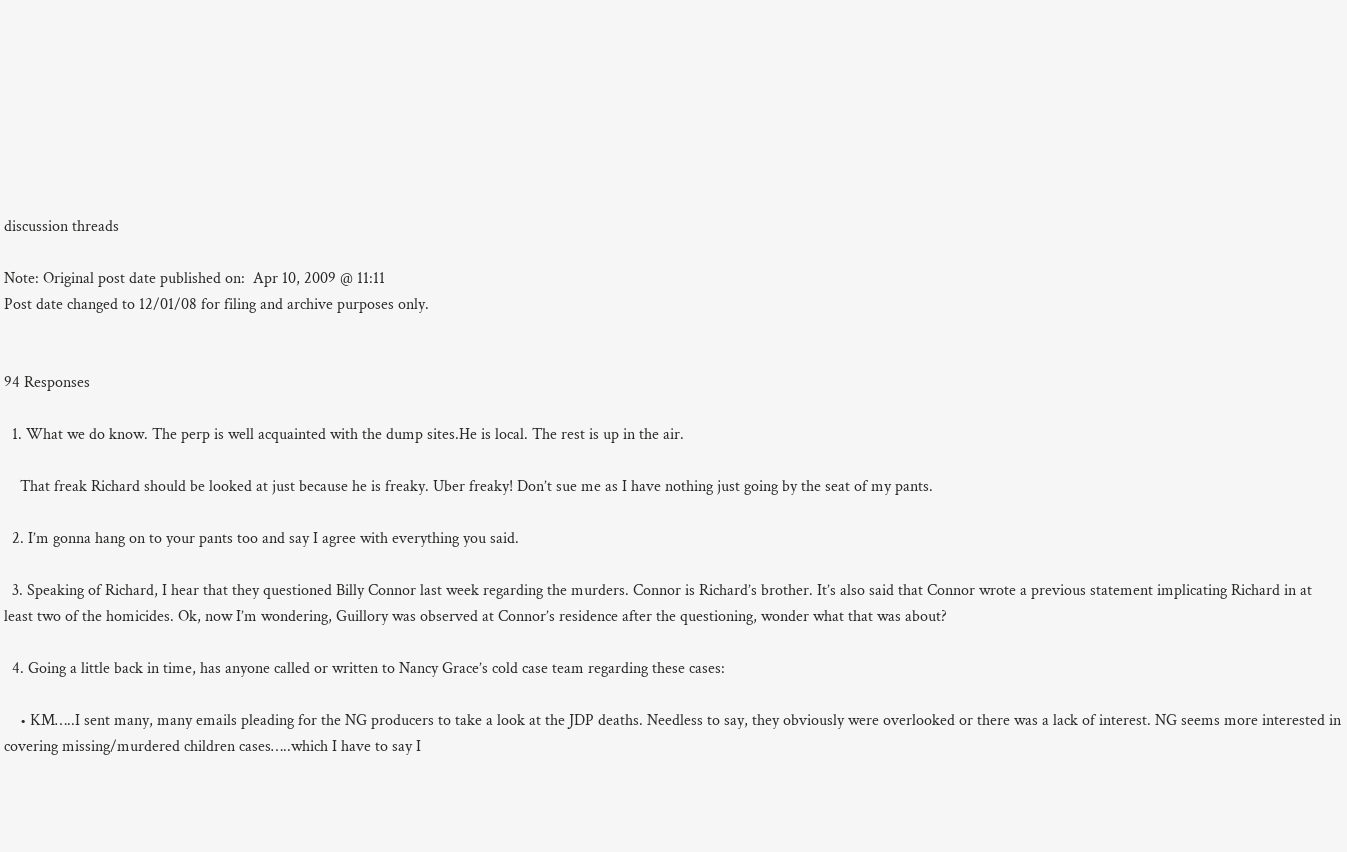discussion threads

Note: Original post date published on:  Apr 10, 2009 @ 11:11
Post date changed to 12/01/08 for filing and archive purposes only.


94 Responses

  1. What we do know. The perp is well acquainted with the dump sites.He is local. The rest is up in the air.

    That freak Richard should be looked at just because he is freaky. Uber freaky! Don’t sue me as I have nothing just going by the seat of my pants.

  2. I’m gonna hang on to your pants too and say I agree with everything you said.

  3. Speaking of Richard, I hear that they questioned Billy Connor last week regarding the murders. Connor is Richard’s brother. It’s also said that Connor wrote a previous statement implicating Richard in at least two of the homicides. Ok, now I’m wondering, Guillory was observed at Connor’s residence after the questioning, wonder what that was about?

  4. Going a little back in time, has anyone called or written to Nancy Grace’s cold case team regarding these cases:

    • KM…..I sent many, many emails pleading for the NG producers to take a look at the JDP deaths. Needless to say, they obviously were overlooked or there was a lack of interest. NG seems more interested in covering missing/murdered children cases…..which I have to say I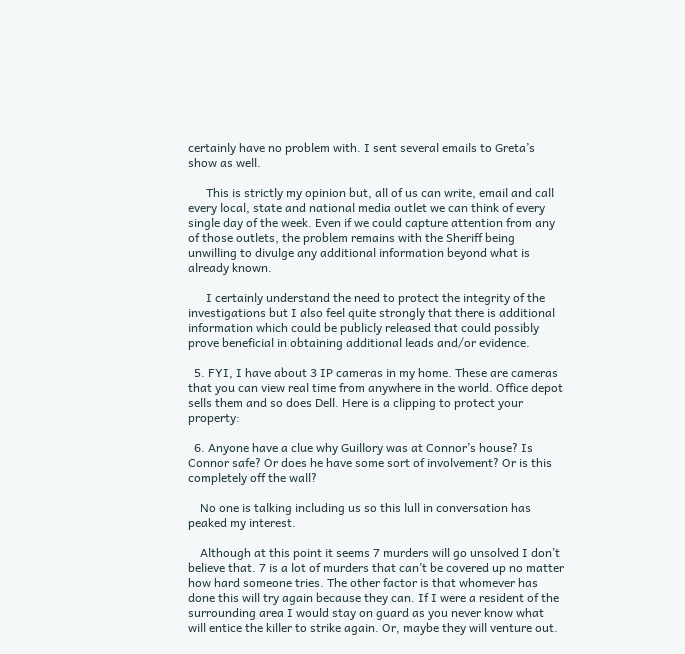certainly have no problem with. I sent several emails to Greta’s show as well.

      This is strictly my opinion but, all of us can write, email and call every local, state and national media outlet we can think of every single day of the week. Even if we could capture attention from any of those outlets, the problem remains with the Sheriff being unwilling to divulge any additional information beyond what is already known.

      I certainly understand the need to protect the integrity of the investigations but I also feel quite strongly that there is additional information which could be publicly released that could possibly prove beneficial in obtaining additional leads and/or evidence.

  5. FYI, I have about 3 IP cameras in my home. These are cameras that you can view real time from anywhere in the world. Office depot sells them and so does Dell. Here is a clipping to protect your property:

  6. Anyone have a clue why Guillory was at Connor’s house? Is Connor safe? Or does he have some sort of involvement? Or is this completely off the wall?

    No one is talking including us so this lull in conversation has peaked my interest.

    Although at this point it seems 7 murders will go unsolved I don’t believe that. 7 is a lot of murders that can’t be covered up no matter how hard someone tries. The other factor is that whomever has done this will try again because they can. If I were a resident of the surrounding area I would stay on guard as you never know what will entice the killer to strike again. Or, maybe they will venture out.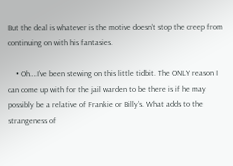But the deal is whatever is the motive doesn’t stop the creep from continuing on with his fantasies.

    • Oh….I’ve been stewing on this little tidbit. The ONLY reason I can come up with for the jail warden to be there is if he may possibly be a relative of Frankie or Billy’s. What adds to the strangeness of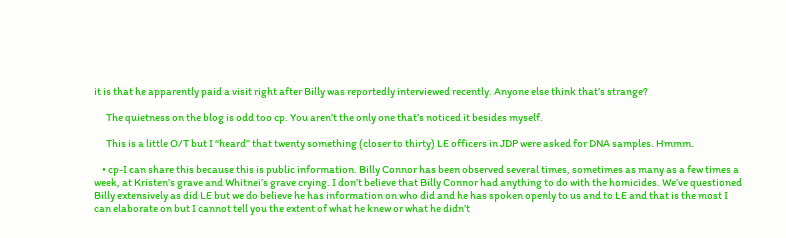it is that he apparently paid a visit right after Billy was reportedly interviewed recently. Anyone else think that’s strange?

      The quietness on the blog is odd too cp. You aren’t the only one that’s noticed it besides myself.

      This is a little O/T but I “heard” that twenty something (closer to thirty) LE officers in JDP were asked for DNA samples. Hmmm.

    • cp-I can share this because this is public information. Billy Connor has been observed several times, sometimes as many as a few times a week, at Kristen’s grave and Whitnei’s grave crying. I don’t believe that Billy Connor had anything to do with the homicides. We’ve questioned Billy extensively as did LE but we do believe he has information on who did and he has spoken openly to us and to LE and that is the most I can elaborate on but I cannot tell you the extent of what he knew or what he didn’t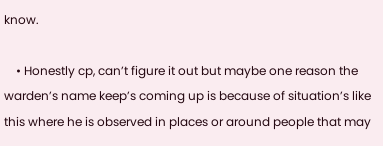know.

    • Honestly cp, can’t figure it out but maybe one reason the warden’s name keep’s coming up is because of situation’s like this where he is observed in places or around people that may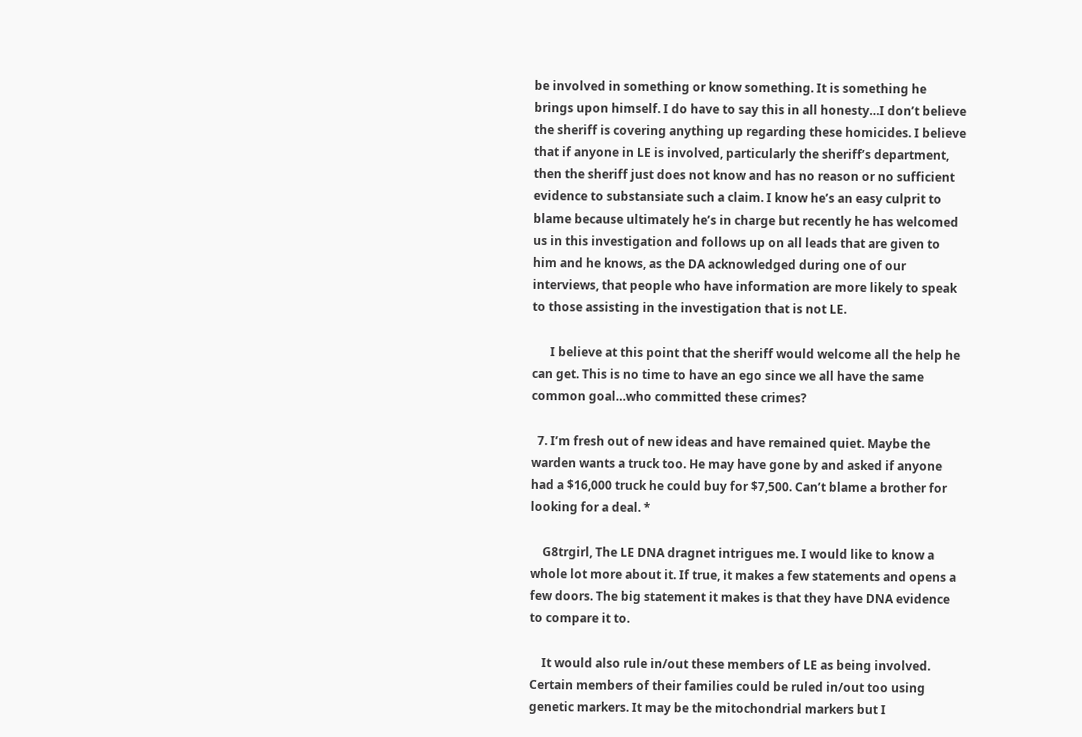be involved in something or know something. It is something he brings upon himself. I do have to say this in all honesty…I don’t believe the sheriff is covering anything up regarding these homicides. I believe that if anyone in LE is involved, particularly the sheriff’s department, then the sheriff just does not know and has no reason or no sufficient evidence to substansiate such a claim. I know he’s an easy culprit to blame because ultimately he’s in charge but recently he has welcomed us in this investigation and follows up on all leads that are given to him and he knows, as the DA acknowledged during one of our interviews, that people who have information are more likely to speak to those assisting in the investigation that is not LE.

      I believe at this point that the sheriff would welcome all the help he can get. This is no time to have an ego since we all have the same common goal…who committed these crimes?

  7. I’m fresh out of new ideas and have remained quiet. Maybe the warden wants a truck too. He may have gone by and asked if anyone had a $16,000 truck he could buy for $7,500. Can’t blame a brother for looking for a deal. *

    G8trgirl, The LE DNA dragnet intrigues me. I would like to know a whole lot more about it. If true, it makes a few statements and opens a few doors. The big statement it makes is that they have DNA evidence to compare it to.

    It would also rule in/out these members of LE as being involved. Certain members of their families could be ruled in/out too using genetic markers. It may be the mitochondrial markers but I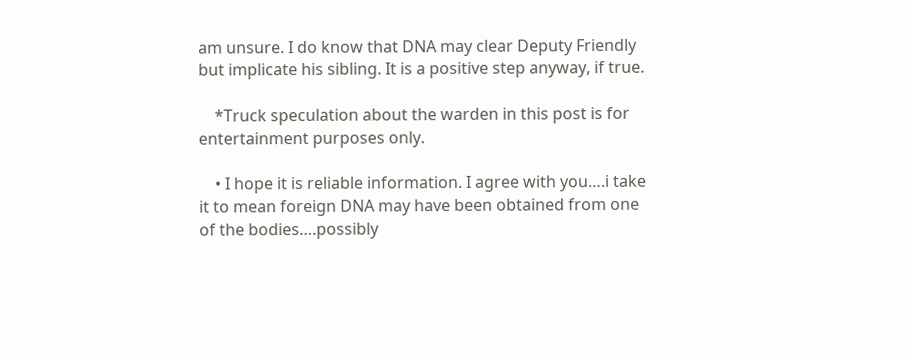am unsure. I do know that DNA may clear Deputy Friendly but implicate his sibling. It is a positive step anyway, if true.

    *Truck speculation about the warden in this post is for entertainment purposes only.

    • I hope it is reliable information. I agree with you….i take it to mean foreign DNA may have been obtained from one of the bodies….possibly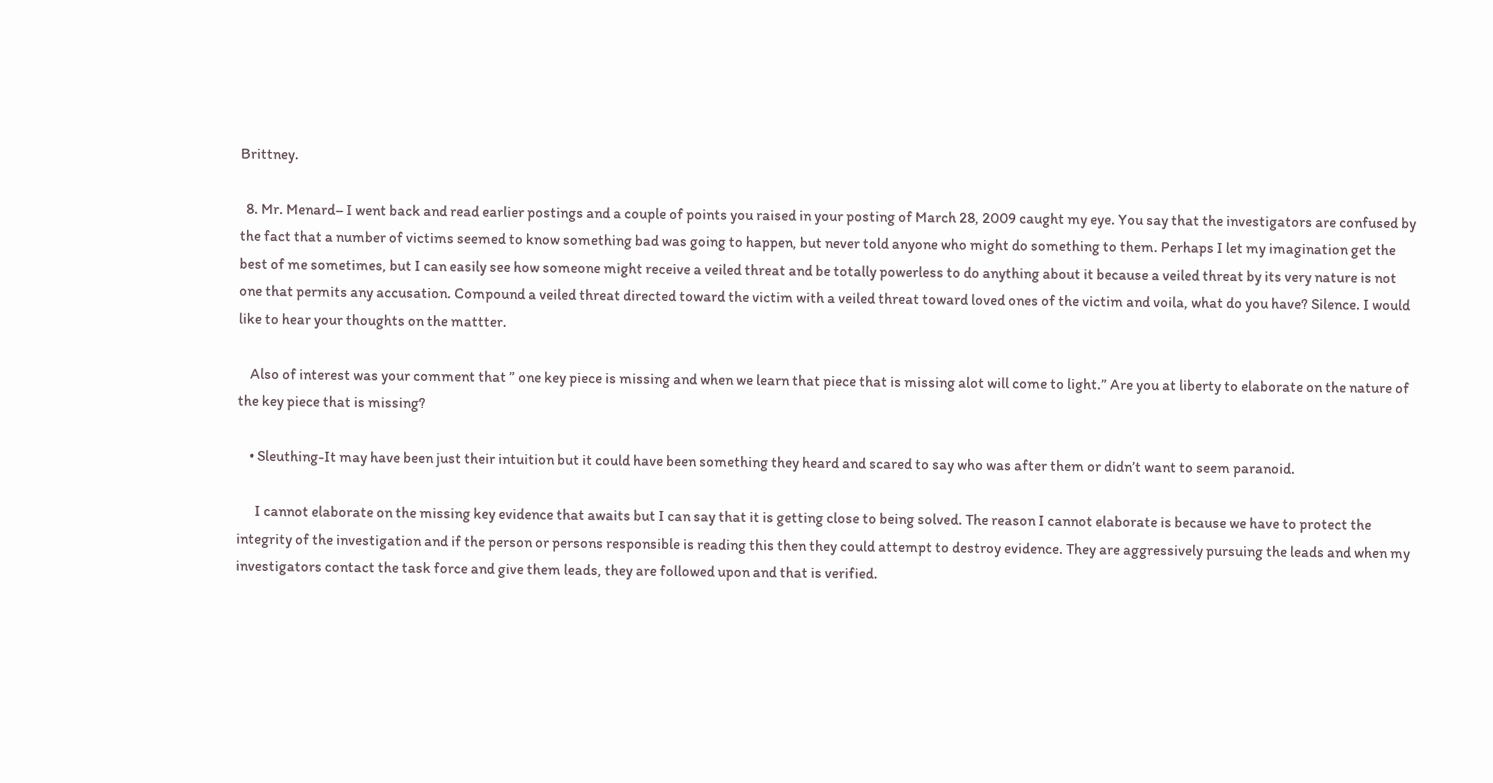Brittney.

  8. Mr. Menard– I went back and read earlier postings and a couple of points you raised in your posting of March 28, 2009 caught my eye. You say that the investigators are confused by the fact that a number of victims seemed to know something bad was going to happen, but never told anyone who might do something to them. Perhaps I let my imagination get the best of me sometimes, but I can easily see how someone might receive a veiled threat and be totally powerless to do anything about it because a veiled threat by its very nature is not one that permits any accusation. Compound a veiled threat directed toward the victim with a veiled threat toward loved ones of the victim and voila, what do you have? Silence. I would like to hear your thoughts on the mattter.

    Also of interest was your comment that ” one key piece is missing and when we learn that piece that is missing alot will come to light.” Are you at liberty to elaborate on the nature of the key piece that is missing?

    • Sleuthing-It may have been just their intuition but it could have been something they heard and scared to say who was after them or didn’t want to seem paranoid.

      I cannot elaborate on the missing key evidence that awaits but I can say that it is getting close to being solved. The reason I cannot elaborate is because we have to protect the integrity of the investigation and if the person or persons responsible is reading this then they could attempt to destroy evidence. They are aggressively pursuing the leads and when my investigators contact the task force and give them leads, they are followed upon and that is verified.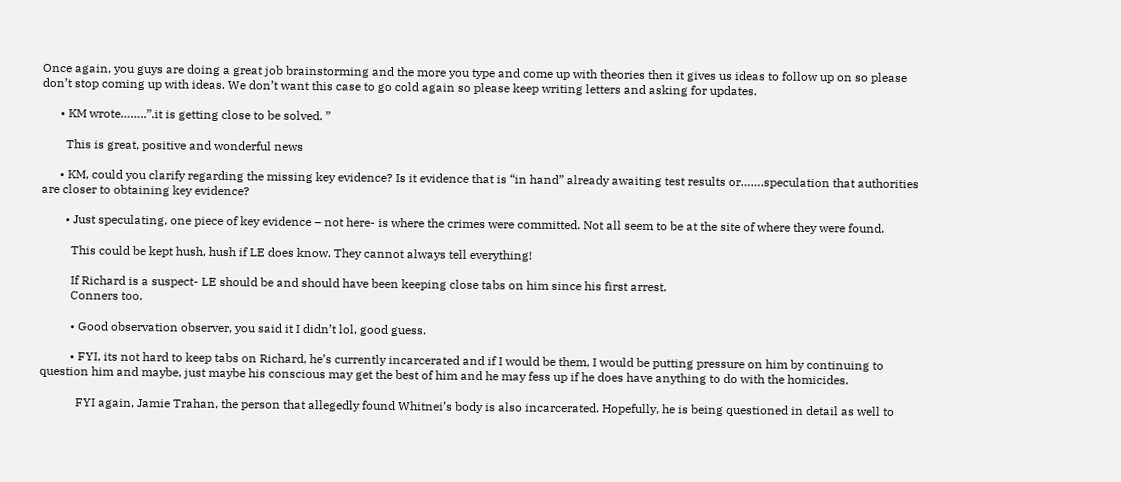Once again, you guys are doing a great job brainstorming and the more you type and come up with theories then it gives us ideas to follow up on so please don’t stop coming up with ideas. We don’t want this case to go cold again so please keep writing letters and asking for updates.

      • KM wrote……..”.it is getting close to be solved. ”

        This is great, positive and wonderful news

      • KM, could you clarify regarding the missing key evidence? Is it evidence that is “in hand” already awaiting test results or…….speculation that authorities are closer to obtaining key evidence?

        • Just speculating, one piece of key evidence – not here- is where the crimes were committed. Not all seem to be at the site of where they were found.

          This could be kept hush, hush if LE does know. They cannot always tell everything!

          If Richard is a suspect- LE should be and should have been keeping close tabs on him since his first arrest.
          Conners too.

          • Good observation observer, you said it I didn’t lol, good guess.

          • FYI, its not hard to keep tabs on Richard, he’s currently incarcerated and if I would be them, I would be putting pressure on him by continuing to question him and maybe, just maybe his conscious may get the best of him and he may fess up if he does have anything to do with the homicides.

            FYI again, Jamie Trahan, the person that allegedly found Whitnei’s body is also incarcerated. Hopefully, he is being questioned in detail as well to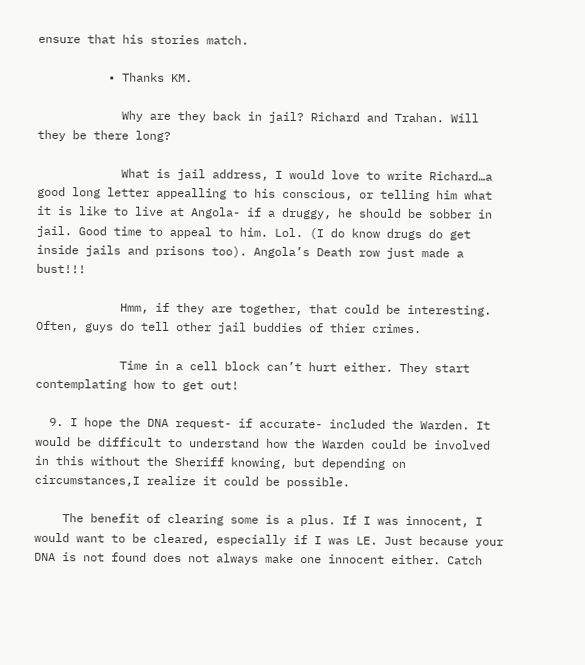ensure that his stories match.

          • Thanks KM.

            Why are they back in jail? Richard and Trahan. Will they be there long?

            What is jail address, I would love to write Richard…a good long letter appealling to his conscious, or telling him what it is like to live at Angola- if a druggy, he should be sobber in jail. Good time to appeal to him. Lol. (I do know drugs do get inside jails and prisons too). Angola’s Death row just made a bust!!!

            Hmm, if they are together, that could be interesting. Often, guys do tell other jail buddies of thier crimes.

            Time in a cell block can’t hurt either. They start contemplating how to get out!

  9. I hope the DNA request- if accurate- included the Warden. It would be difficult to understand how the Warden could be involved in this without the Sheriff knowing, but depending on circumstances,I realize it could be possible.

    The benefit of clearing some is a plus. If I was innocent, I would want to be cleared, especially if I was LE. Just because your DNA is not found does not always make one innocent either. Catch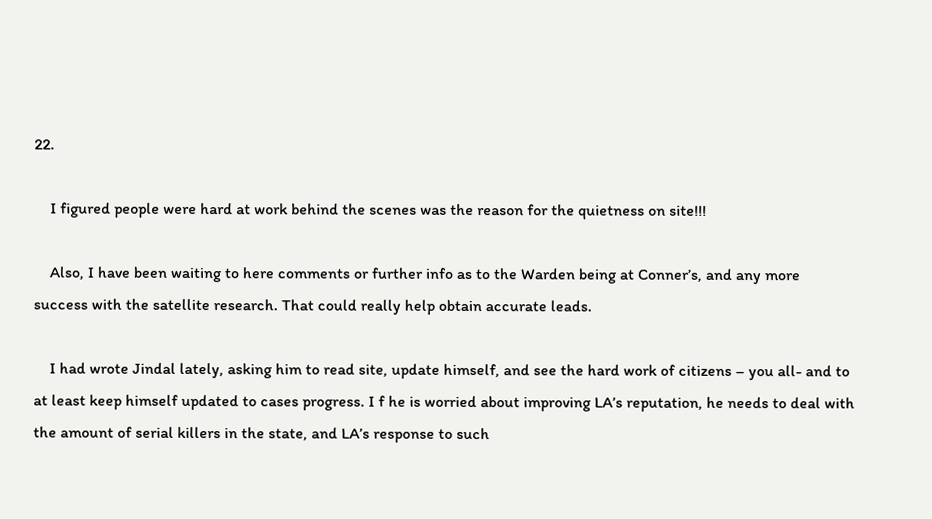22.

    I figured people were hard at work behind the scenes was the reason for the quietness on site!!!

    Also, I have been waiting to here comments or further info as to the Warden being at Conner’s, and any more success with the satellite research. That could really help obtain accurate leads.

    I had wrote Jindal lately, asking him to read site, update himself, and see the hard work of citizens – you all- and to at least keep himself updated to cases progress. I f he is worried about improving LA’s reputation, he needs to deal with the amount of serial killers in the state, and LA’s response to such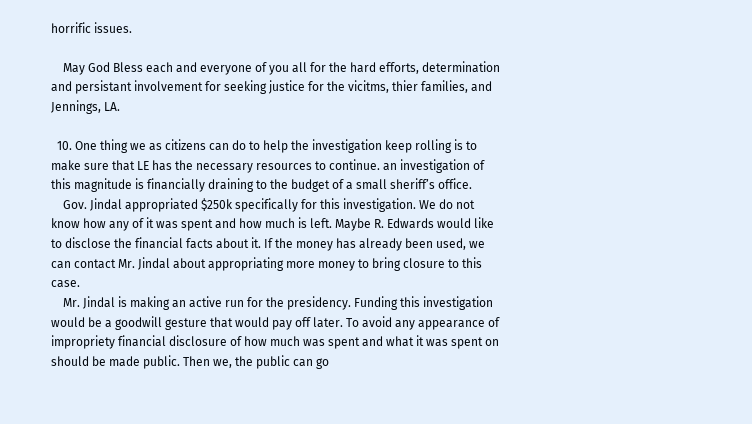horrific issues.

    May God Bless each and everyone of you all for the hard efforts, determination and persistant involvement for seeking justice for the vicitms, thier families, and Jennings, LA.

  10. One thing we as citizens can do to help the investigation keep rolling is to make sure that LE has the necessary resources to continue. an investigation of this magnitude is financially draining to the budget of a small sheriff’s office.
    Gov. Jindal appropriated $250k specifically for this investigation. We do not know how any of it was spent and how much is left. Maybe R. Edwards would like to disclose the financial facts about it. If the money has already been used, we can contact Mr. Jindal about appropriating more money to bring closure to this case.
    Mr. Jindal is making an active run for the presidency. Funding this investigation would be a goodwill gesture that would pay off later. To avoid any appearance of impropriety financial disclosure of how much was spent and what it was spent on should be made public. Then we, the public can go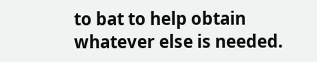to bat to help obtain whatever else is needed.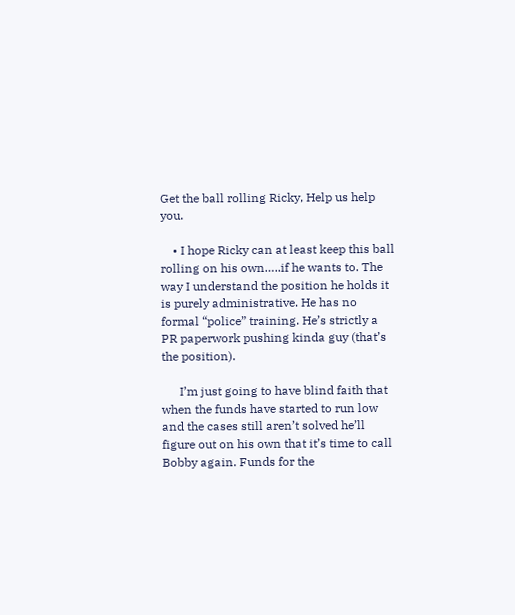Get the ball rolling Ricky, Help us help you.

    • I hope Ricky can at least keep this ball rolling on his own…..if he wants to. The way I understand the position he holds it is purely administrative. He has no formal “police” training. He’s strictly a PR paperwork pushing kinda guy (that’s the position).

      I’m just going to have blind faith that when the funds have started to run low and the cases still aren’t solved he’ll figure out on his own that it’s time to call Bobby again. Funds for the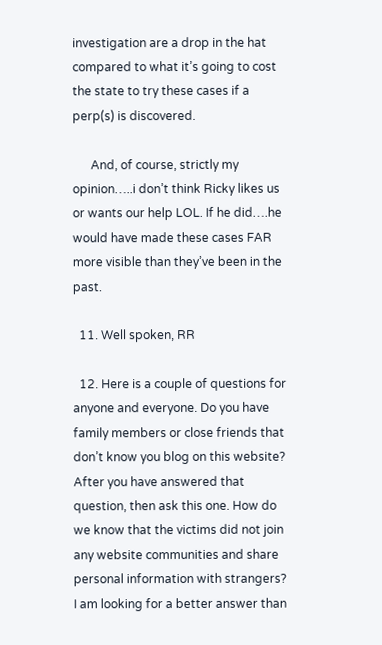investigation are a drop in the hat compared to what it’s going to cost the state to try these cases if a perp(s) is discovered.

      And, of course, strictly my opinion…..i don’t think Ricky likes us or wants our help LOL. If he did….he would have made these cases FAR more visible than they’ve been in the past.

  11. Well spoken, RR

  12. Here is a couple of questions for anyone and everyone. Do you have family members or close friends that don’t know you blog on this website? After you have answered that question, then ask this one. How do we know that the victims did not join any website communities and share personal information with strangers? I am looking for a better answer than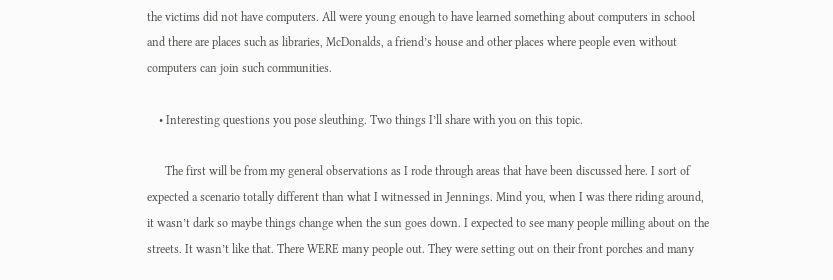the victims did not have computers. All were young enough to have learned something about computers in school and there are places such as libraries, McDonalds, a friend’s house and other places where people even without computers can join such communities.

    • Interesting questions you pose sleuthing. Two things I’ll share with you on this topic.

      The first will be from my general observations as I rode through areas that have been discussed here. I sort of expected a scenario totally different than what I witnessed in Jennings. Mind you, when I was there riding around, it wasn’t dark so maybe things change when the sun goes down. I expected to see many people milling about on the streets. It wasn’t like that. There WERE many people out. They were setting out on their front porches and many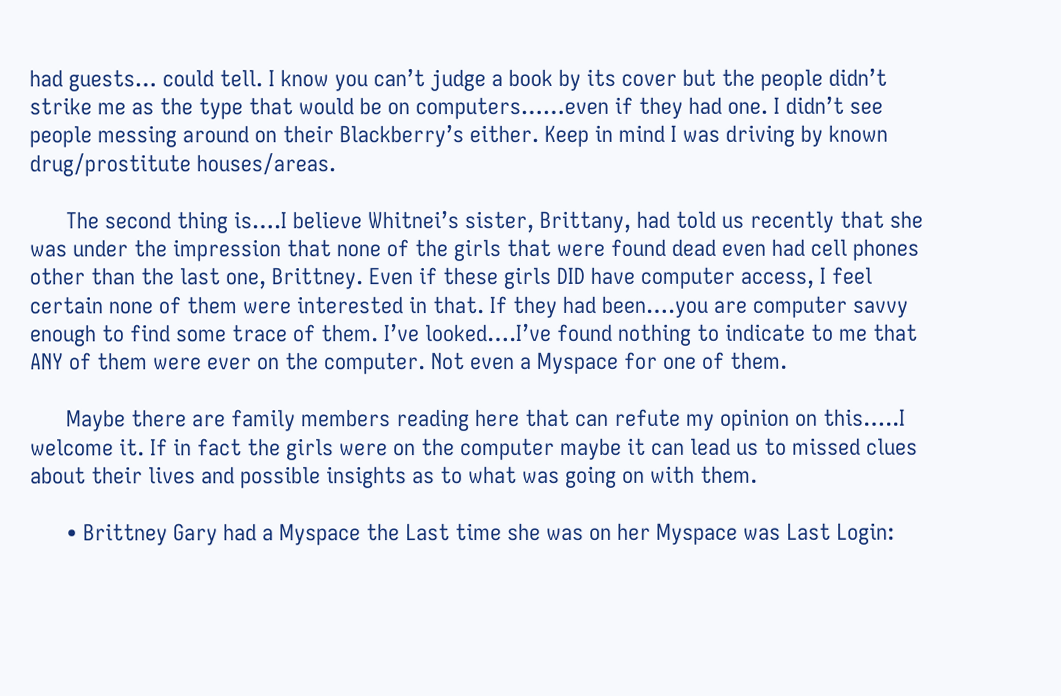had guests… could tell. I know you can’t judge a book by its cover but the people didn’t strike me as the type that would be on computers……even if they had one. I didn’t see people messing around on their Blackberry’s either. Keep in mind I was driving by known drug/prostitute houses/areas.

      The second thing is….I believe Whitnei’s sister, Brittany, had told us recently that she was under the impression that none of the girls that were found dead even had cell phones other than the last one, Brittney. Even if these girls DID have computer access, I feel certain none of them were interested in that. If they had been….you are computer savvy enough to find some trace of them. I’ve looked….I’ve found nothing to indicate to me that ANY of them were ever on the computer. Not even a Myspace for one of them.

      Maybe there are family members reading here that can refute my opinion on this…..I welcome it. If in fact the girls were on the computer maybe it can lead us to missed clues about their lives and possible insights as to what was going on with them.

      • Brittney Gary had a Myspace the Last time she was on her Myspace was Last Login: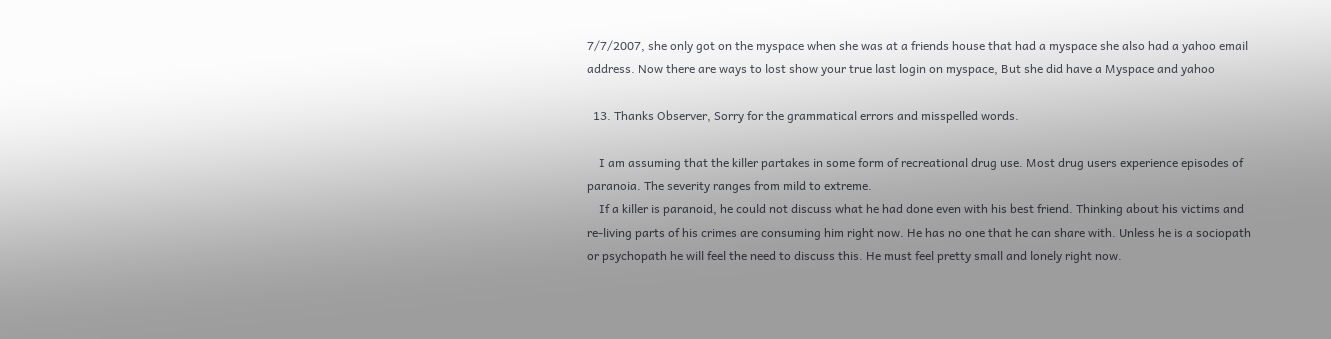7/7/2007, she only got on the myspace when she was at a friends house that had a myspace she also had a yahoo email address. Now there are ways to lost show your true last login on myspace, But she did have a Myspace and yahoo

  13. Thanks Observer, Sorry for the grammatical errors and misspelled words.

    I am assuming that the killer partakes in some form of recreational drug use. Most drug users experience episodes of paranoia. The severity ranges from mild to extreme.
    If a killer is paranoid, he could not discuss what he had done even with his best friend. Thinking about his victims and re-living parts of his crimes are consuming him right now. He has no one that he can share with. Unless he is a sociopath or psychopath he will feel the need to discuss this. He must feel pretty small and lonely right now.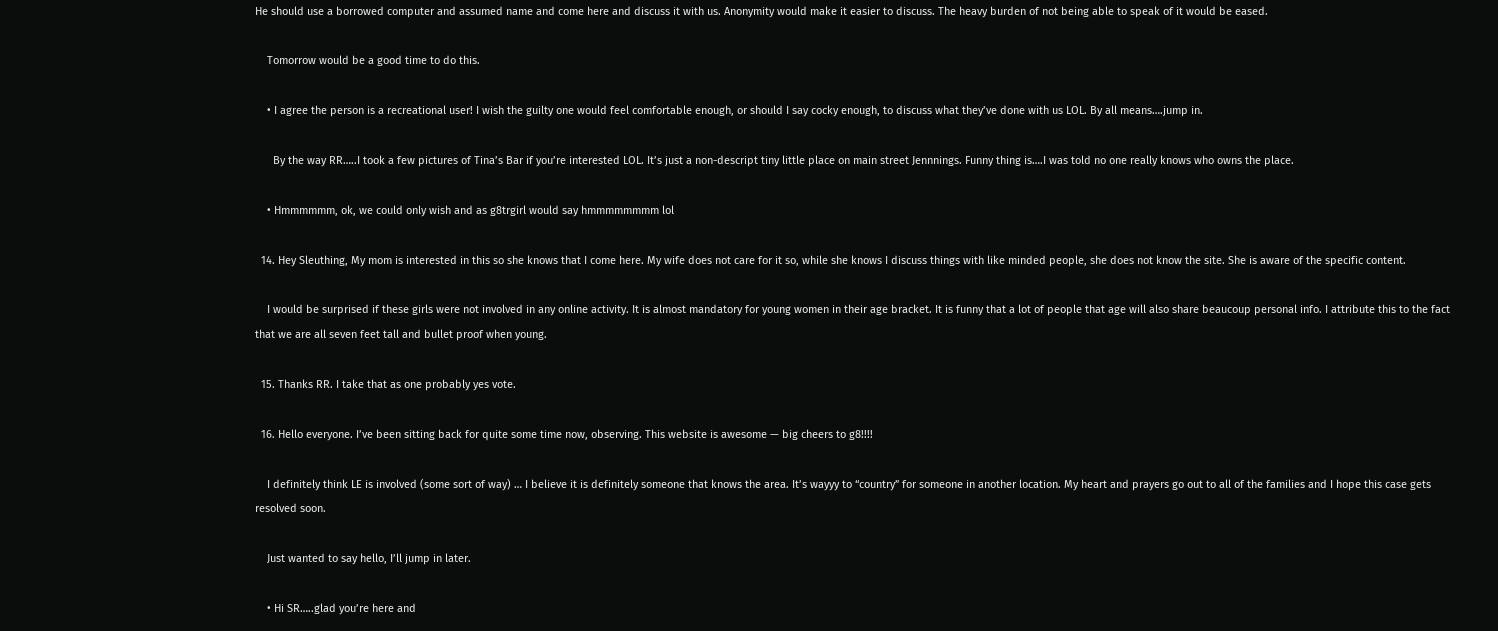He should use a borrowed computer and assumed name and come here and discuss it with us. Anonymity would make it easier to discuss. The heavy burden of not being able to speak of it would be eased.

    Tomorrow would be a good time to do this.

    • I agree the person is a recreational user! I wish the guilty one would feel comfortable enough, or should I say cocky enough, to discuss what they’ve done with us LOL. By all means….jump in.

      By the way RR…..I took a few pictures of Tina’s Bar if you’re interested LOL. It’s just a non-descript tiny little place on main street Jennnings. Funny thing is….I was told no one really knows who owns the place.

    • Hmmmmmm, ok, we could only wish and as g8trgirl would say hmmmmmmmm lol

  14. Hey Sleuthing, My mom is interested in this so she knows that I come here. My wife does not care for it so, while she knows I discuss things with like minded people, she does not know the site. She is aware of the specific content.

    I would be surprised if these girls were not involved in any online activity. It is almost mandatory for young women in their age bracket. It is funny that a lot of people that age will also share beaucoup personal info. I attribute this to the fact that we are all seven feet tall and bullet proof when young.

  15. Thanks RR. I take that as one probably yes vote.

  16. Hello everyone. I’ve been sitting back for quite some time now, observing. This website is awesome — big cheers to g8!!!!

    I definitely think LE is involved (some sort of way) … I believe it is definitely someone that knows the area. It’s wayyy to “country” for someone in another location. My heart and prayers go out to all of the families and I hope this case gets resolved soon.

    Just wanted to say hello, I’ll jump in later.

    • Hi SR…..glad you’re here and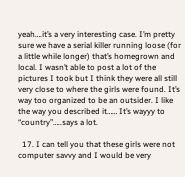yeah….it’s a very interesting case. I’m pretty sure we have a serial killer running loose (for a little while longer) that’s homegrown and local. I wasn’t able to post a lot of the pictures I took but I think they were all still very close to where the girls were found. It’s way too organized to be an outsider. I like the way you described it…… It’s wayyy to “country”…..says a lot.

  17. I can tell you that these girls were not computer savvy and I would be very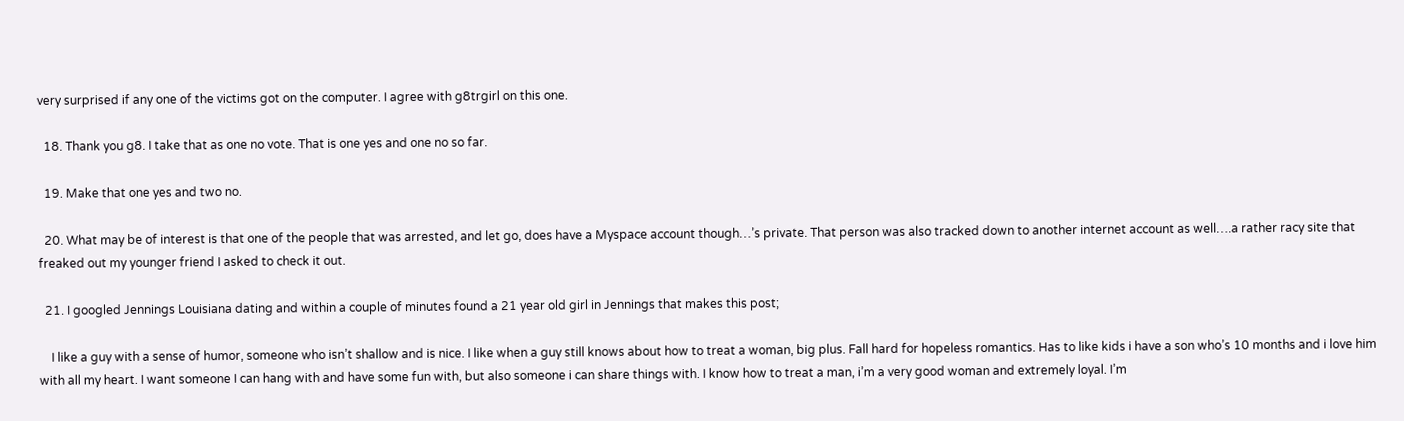very surprised if any one of the victims got on the computer. I agree with g8trgirl on this one.

  18. Thank you g8. I take that as one no vote. That is one yes and one no so far.

  19. Make that one yes and two no.

  20. What may be of interest is that one of the people that was arrested, and let go, does have a Myspace account though…’s private. That person was also tracked down to another internet account as well….a rather racy site that freaked out my younger friend I asked to check it out.

  21. I googled Jennings Louisiana dating and within a couple of minutes found a 21 year old girl in Jennings that makes this post;

    I like a guy with a sense of humor, someone who isn’t shallow and is nice. I like when a guy still knows about how to treat a woman, big plus. Fall hard for hopeless romantics. Has to like kids i have a son who’s 10 months and i love him with all my heart. I want someone I can hang with and have some fun with, but also someone i can share things with. I know how to treat a man, i’m a very good woman and extremely loyal. I’m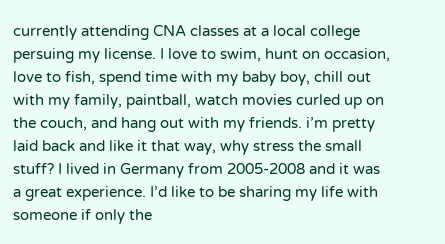currently attending CNA classes at a local college persuing my license. I love to swim, hunt on occasion, love to fish, spend time with my baby boy, chill out with my family, paintball, watch movies curled up on the couch, and hang out with my friends. i’m pretty laid back and like it that way, why stress the small stuff? I lived in Germany from 2005-2008 and it was a great experience. I’d like to be sharing my life with someone if only the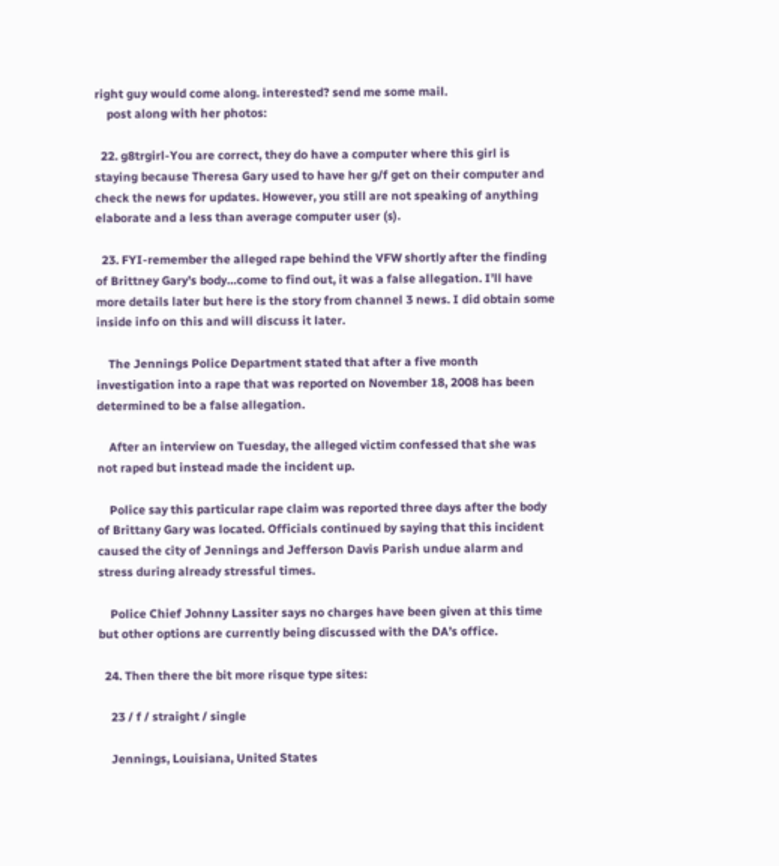right guy would come along. interested? send me some mail.
    post along with her photos:

  22. g8trgirl-You are correct, they do have a computer where this girl is staying because Theresa Gary used to have her g/f get on their computer and check the news for updates. However, you still are not speaking of anything elaborate and a less than average computer user (s).

  23. FYI-remember the alleged rape behind the VFW shortly after the finding of Brittney Gary’s body…come to find out, it was a false allegation. I’ll have more details later but here is the story from channel 3 news. I did obtain some inside info on this and will discuss it later.

    The Jennings Police Department stated that after a five month investigation into a rape that was reported on November 18, 2008 has been determined to be a false allegation.

    After an interview on Tuesday, the alleged victim confessed that she was not raped but instead made the incident up.

    Police say this particular rape claim was reported three days after the body of Brittany Gary was located. Officials continued by saying that this incident caused the city of Jennings and Jefferson Davis Parish undue alarm and stress during already stressful times.

    Police Chief Johnny Lassiter says no charges have been given at this time but other options are currently being discussed with the DA’s office.

  24. Then there the bit more risque type sites:

    23 / f / straight / single

    Jennings, Louisiana, United States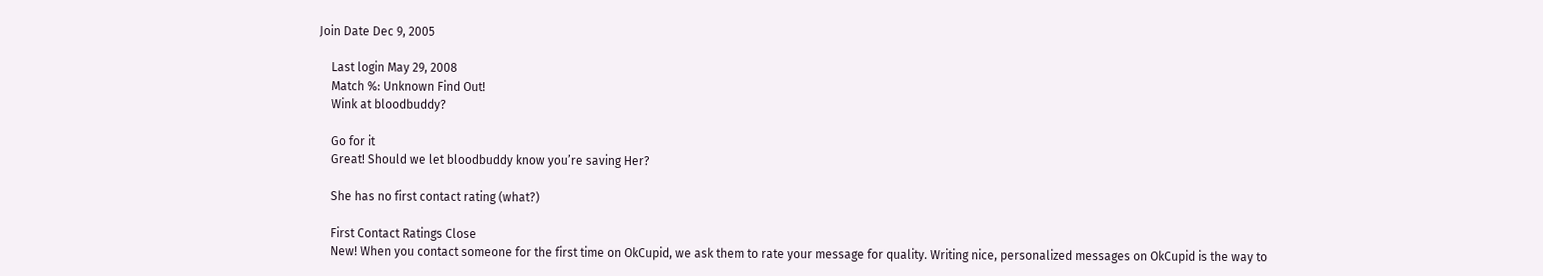Join Date Dec 9, 2005

    Last login May 29, 2008
    Match %: Unknown Find Out!
    Wink at bloodbuddy?

    Go for it
    Great! Should we let bloodbuddy know you’re saving Her?

    She has no first contact rating (what?)

    First Contact Ratings Close
    New! When you contact someone for the first time on OkCupid, we ask them to rate your message for quality. Writing nice, personalized messages on OkCupid is the way to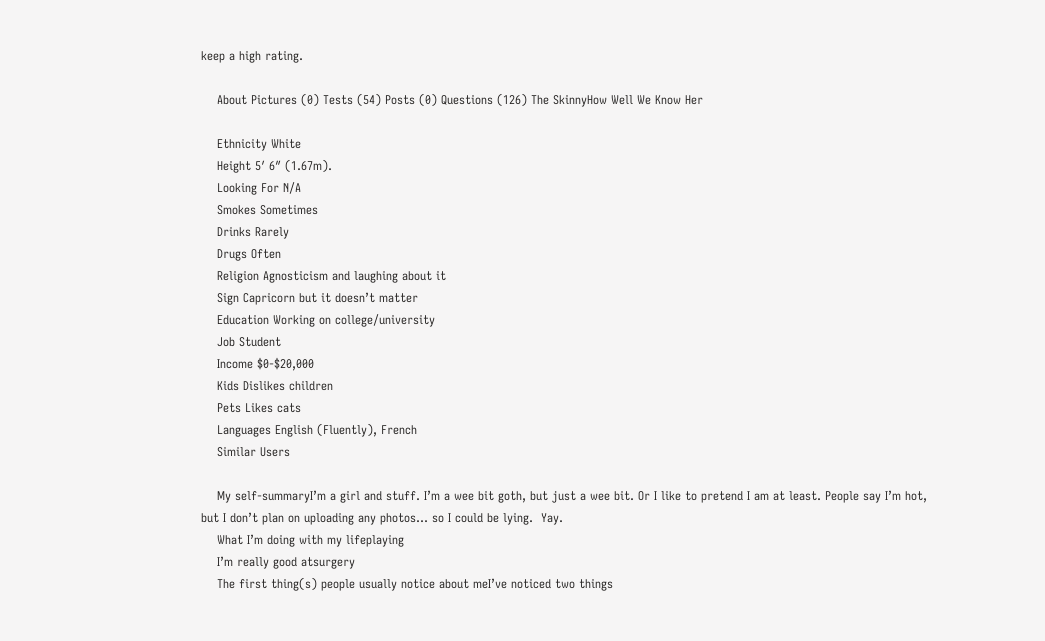keep a high rating.

    About Pictures (0) Tests (54) Posts (0) Questions (126) The SkinnyHow Well We Know Her

    Ethnicity White
    Height 5′ 6″ (1.67m).
    Looking For N/A
    Smokes Sometimes
    Drinks Rarely
    Drugs Often
    Religion Agnosticism and laughing about it
    Sign Capricorn but it doesn’t matter
    Education Working on college/university
    Job Student
    Income $0-$20,000
    Kids Dislikes children
    Pets Likes cats
    Languages English (Fluently), French
    Similar Users

    My self-summaryI’m a girl and stuff. I’m a wee bit goth, but just a wee bit. Or I like to pretend I am at least. People say I’m hot, but I don’t plan on uploading any photos… so I could be lying.  Yay.
    What I’m doing with my lifeplaying
    I’m really good atsurgery
    The first thing(s) people usually notice about meI’ve noticed two things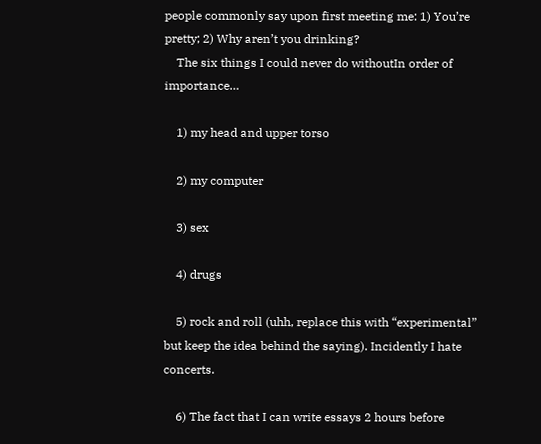people commonly say upon first meeting me: 1) You’re pretty; 2) Why aren’t you drinking?
    The six things I could never do withoutIn order of importance…

    1) my head and upper torso

    2) my computer

    3) sex

    4) drugs

    5) rock and roll (uhh, replace this with “experimental” but keep the idea behind the saying). Incidently I hate concerts.

    6) The fact that I can write essays 2 hours before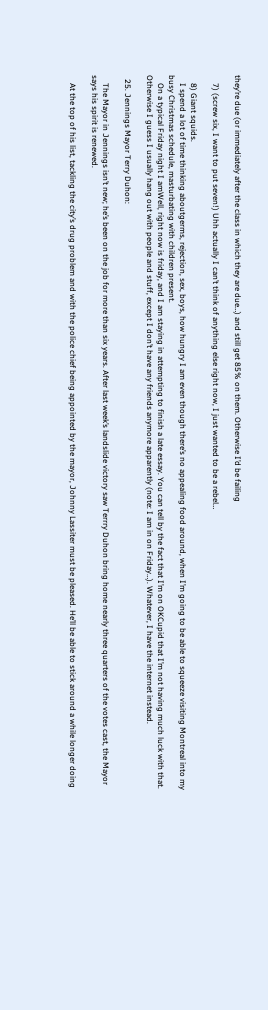they’re due (or immediately after the class in which they are due…) and still get 85% on them. Otherwise I’d be failing

    7) (screw six, I want to put seven!) Uhh actually I can’t think of anything else right now, I just wanted to be a rebel…

    8) Giant squids.
    I spend a lot of time thinking aboutgerms, rejection, sex, boys, how hungry I am even though there’s no appealing food around, when I’m going to be able to squeeze visiting Montreal into my busy Christmas schedule, masturbating with children present.
    On a typical Friday night I amWell, right now is friday, and I am staying in attempting to finish a late essay. You can tell by the fact that I’m on OKCupid that I’m not having much luck with that. Otherwise I guess I usually hang out with people and stuff, except I don’t have any friends anymore apparently (note: I am in on Friday…). Whatever, I have the internet instead.

  25. Jennings Mayor Terry Duhon:

    The Mayor in Jennings isn’t new; he’s been on the job for more than six years. After last week’s landslide victory saw Terrry Duhon bring home nearly three quarters of the votes cast, the Mayor says his spirit is renewed.

    At the top of his list, tackling the city’s drug problem and with the police chief being appointed by the mayor, Johnny Lassiter must be pleased. He’ll be able to stick around a while longer doing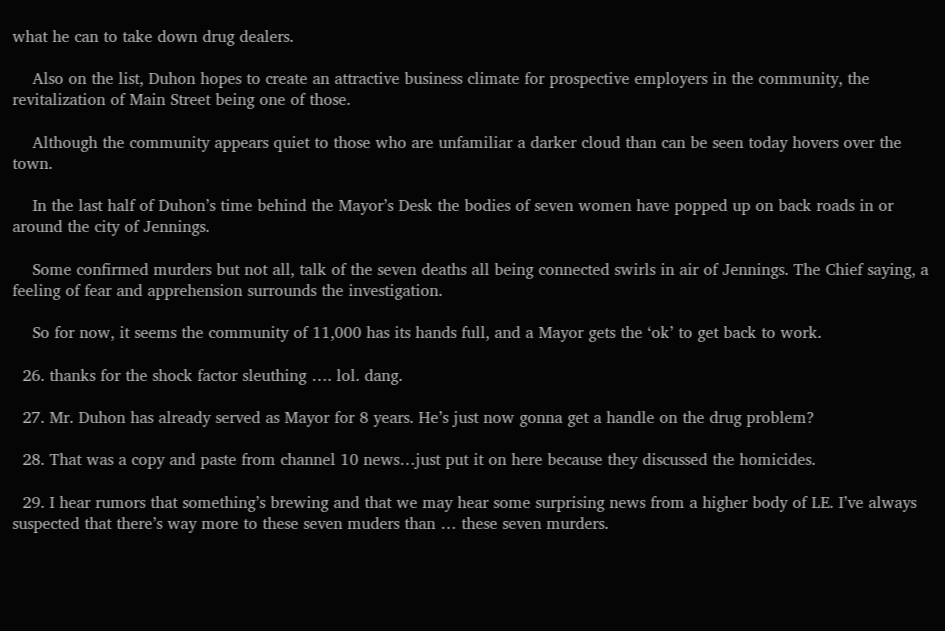what he can to take down drug dealers.

    Also on the list, Duhon hopes to create an attractive business climate for prospective employers in the community, the revitalization of Main Street being one of those.

    Although the community appears quiet to those who are unfamiliar a darker cloud than can be seen today hovers over the town.

    In the last half of Duhon’s time behind the Mayor’s Desk the bodies of seven women have popped up on back roads in or around the city of Jennings.

    Some confirmed murders but not all, talk of the seven deaths all being connected swirls in air of Jennings. The Chief saying, a feeling of fear and apprehension surrounds the investigation.

    So for now, it seems the community of 11,000 has its hands full, and a Mayor gets the ‘ok’ to get back to work.

  26. thanks for the shock factor sleuthing …. lol. dang.

  27. Mr. Duhon has already served as Mayor for 8 years. He’s just now gonna get a handle on the drug problem?

  28. That was a copy and paste from channel 10 news…just put it on here because they discussed the homicides.

  29. I hear rumors that something’s brewing and that we may hear some surprising news from a higher body of LE. I’ve always suspected that there’s way more to these seven muders than … these seven murders.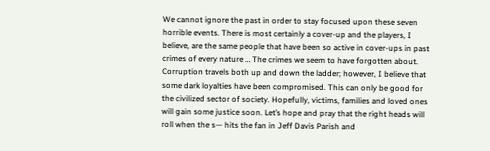We cannot ignore the past in order to stay focused upon these seven horrible events. There is most certainly a cover-up and the players, I believe, are the same people that have been so active in cover-ups in past crimes of every nature … The crimes we seem to have forgotten about. Corruption travels both up and down the ladder; however, I believe that some dark loyalties have been compromised. This can only be good for the civilized sector of society. Hopefully, victims, families and loved ones will gain some justice soon. Let’s hope and pray that the right heads will roll when the s— hits the fan in Jeff Davis Parish and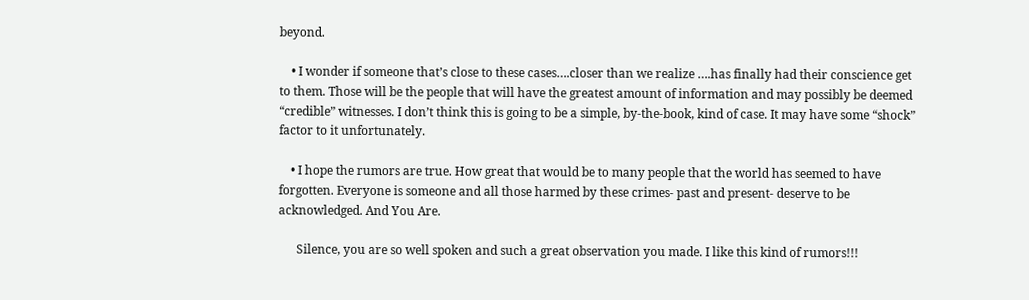beyond.

    • I wonder if someone that’s close to these cases….closer than we realize ….has finally had their conscience get to them. Those will be the people that will have the greatest amount of information and may possibly be deemed “credible” witnesses. I don’t think this is going to be a simple, by-the-book, kind of case. It may have some “shock” factor to it unfortunately.

    • I hope the rumors are true. How great that would be to many people that the world has seemed to have forgotten. Everyone is someone and all those harmed by these crimes- past and present- deserve to be acknowledged. And You Are.

      Silence, you are so well spoken and such a great observation you made. I like this kind of rumors!!!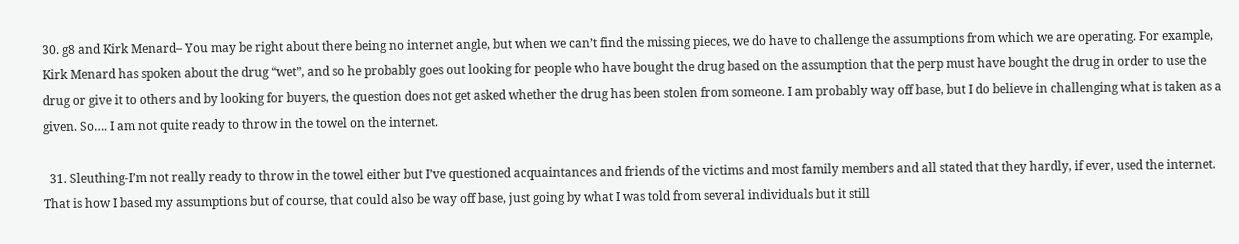30. g8 and Kirk Menard– You may be right about there being no internet angle, but when we can’t find the missing pieces, we do have to challenge the assumptions from which we are operating. For example, Kirk Menard has spoken about the drug “wet”, and so he probably goes out looking for people who have bought the drug based on the assumption that the perp must have bought the drug in order to use the drug or give it to others and by looking for buyers, the question does not get asked whether the drug has been stolen from someone. I am probably way off base, but I do believe in challenging what is taken as a given. So…. I am not quite ready to throw in the towel on the internet.

  31. Sleuthing-I’m not really ready to throw in the towel either but I’ve questioned acquaintances and friends of the victims and most family members and all stated that they hardly, if ever, used the internet. That is how I based my assumptions but of course, that could also be way off base, just going by what I was told from several individuals but it still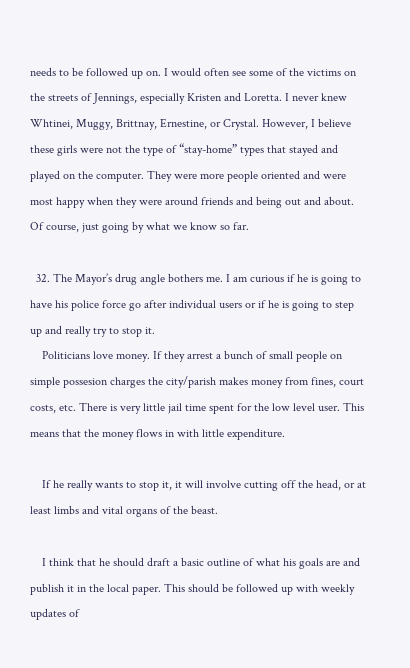needs to be followed up on. I would often see some of the victims on the streets of Jennings, especially Kristen and Loretta. I never knew Whtinei, Muggy, Brittnay, Ernestine, or Crystal. However, I believe these girls were not the type of “stay-home” types that stayed and played on the computer. They were more people oriented and were most happy when they were around friends and being out and about. Of course, just going by what we know so far.

  32. The Mayor’s drug angle bothers me. I am curious if he is going to have his police force go after individual users or if he is going to step up and really try to stop it.
    Politicians love money. If they arrest a bunch of small people on simple possesion charges the city/parish makes money from fines, court costs, etc. There is very little jail time spent for the low level user. This means that the money flows in with little expenditure.

    If he really wants to stop it, it will involve cutting off the head, or at least limbs and vital organs of the beast.

    I think that he should draft a basic outline of what his goals are and publish it in the local paper. This should be followed up with weekly updates of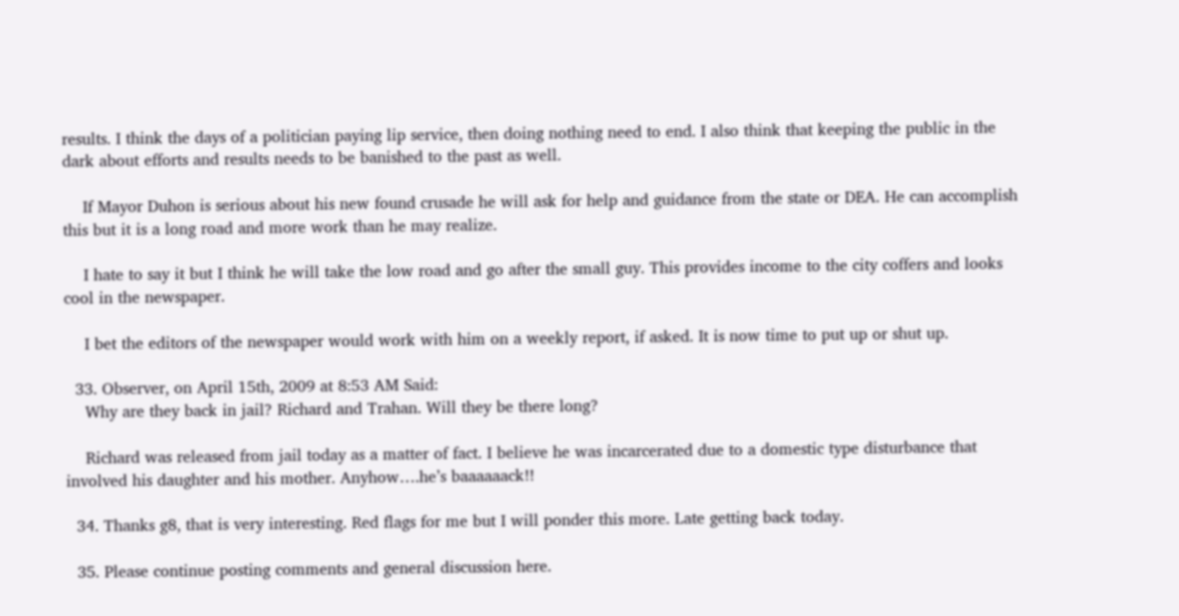results. I think the days of a politician paying lip service, then doing nothing need to end. I also think that keeping the public in the dark about efforts and results needs to be banished to the past as well.

    If Mayor Duhon is serious about his new found crusade he will ask for help and guidance from the state or DEA. He can accomplish this but it is a long road and more work than he may realize.

    I hate to say it but I think he will take the low road and go after the small guy. This provides income to the city coffers and looks cool in the newspaper.

    I bet the editors of the newspaper would work with him on a weekly report, if asked. It is now time to put up or shut up.

  33. Observer, on April 15th, 2009 at 8:53 AM Said:
    Why are they back in jail? Richard and Trahan. Will they be there long?

    Richard was released from jail today as a matter of fact. I believe he was incarcerated due to a domestic type disturbance that involved his daughter and his mother. Anyhow….he’s baaaaaack!!

  34. Thanks g8, that is very interesting. Red flags for me but I will ponder this more. Late getting back today.

  35. Please continue posting comments and general discussion here.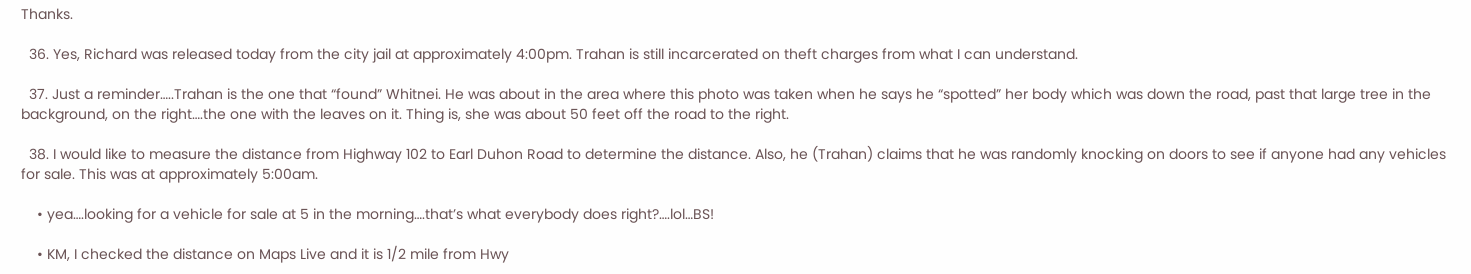Thanks.

  36. Yes, Richard was released today from the city jail at approximately 4:00pm. Trahan is still incarcerated on theft charges from what I can understand.

  37. Just a reminder…..Trahan is the one that “found” Whitnei. He was about in the area where this photo was taken when he says he “spotted” her body which was down the road, past that large tree in the background, on the right….the one with the leaves on it. Thing is, she was about 50 feet off the road to the right.

  38. I would like to measure the distance from Highway 102 to Earl Duhon Road to determine the distance. Also, he (Trahan) claims that he was randomly knocking on doors to see if anyone had any vehicles for sale. This was at approximately 5:00am.

    • yea….looking for a vehicle for sale at 5 in the morning….that’s what everybody does right?….lol…BS!

    • KM, I checked the distance on Maps Live and it is 1/2 mile from Hwy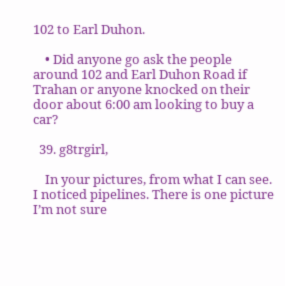102 to Earl Duhon.

    • Did anyone go ask the people around 102 and Earl Duhon Road if Trahan or anyone knocked on their door about 6:00 am looking to buy a car?

  39. g8trgirl,

    In your pictures, from what I can see. I noticed pipelines. There is one picture I’m not sure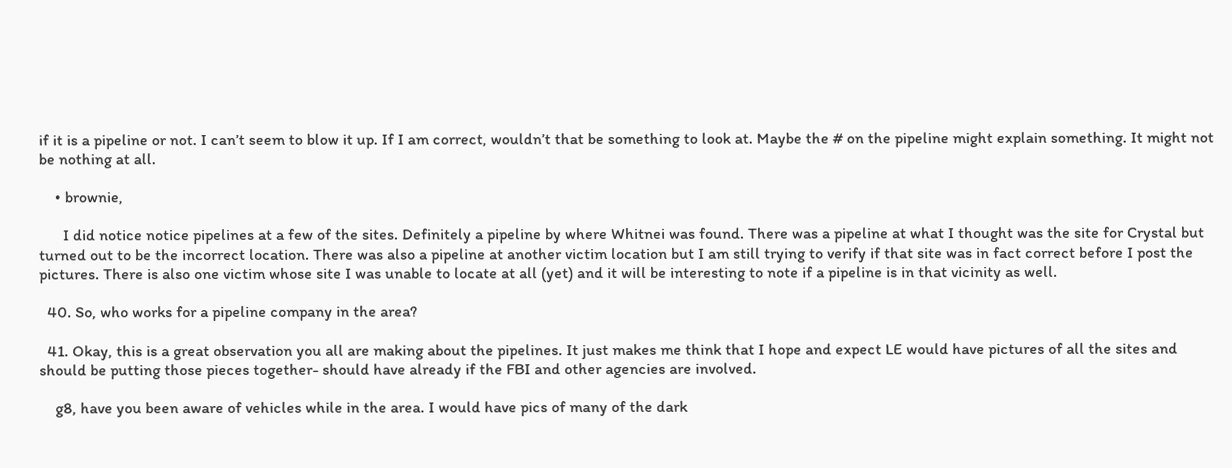if it is a pipeline or not. I can’t seem to blow it up. If I am correct, wouldn’t that be something to look at. Maybe the # on the pipeline might explain something. It might not be nothing at all.

    • brownie,

      I did notice notice pipelines at a few of the sites. Definitely a pipeline by where Whitnei was found. There was a pipeline at what I thought was the site for Crystal but turned out to be the incorrect location. There was also a pipeline at another victim location but I am still trying to verify if that site was in fact correct before I post the pictures. There is also one victim whose site I was unable to locate at all (yet) and it will be interesting to note if a pipeline is in that vicinity as well.

  40. So, who works for a pipeline company in the area?

  41. Okay, this is a great observation you all are making about the pipelines. It just makes me think that I hope and expect LE would have pictures of all the sites and should be putting those pieces together- should have already if the FBI and other agencies are involved.

    g8, have you been aware of vehicles while in the area. I would have pics of many of the dark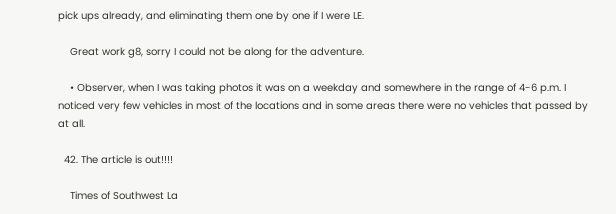pick ups already, and eliminating them one by one if I were LE.

    Great work g8, sorry I could not be along for the adventure.

    • Observer, when I was taking photos it was on a weekday and somewhere in the range of 4-6 p.m. I noticed very few vehicles in most of the locations and in some areas there were no vehicles that passed by at all.

  42. The article is out!!!!

    Times of Southwest La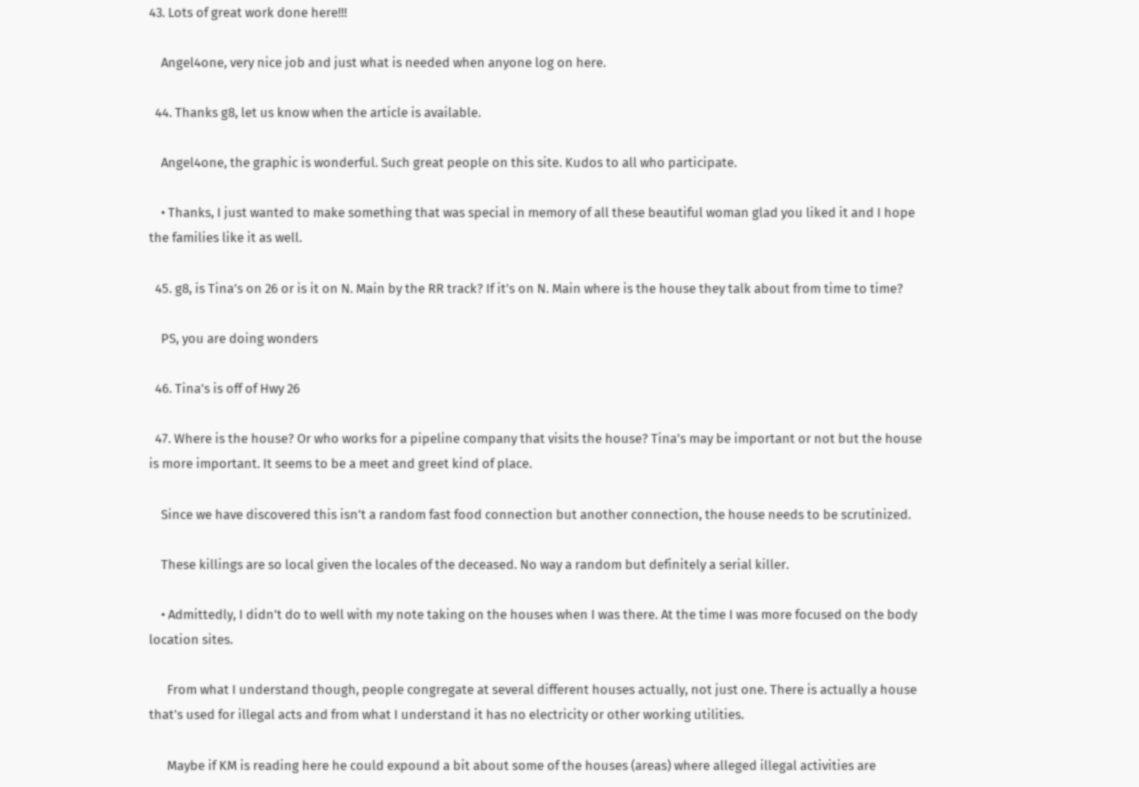43. Lots of great work done here!!!

    Angel4one, very nice job and just what is needed when anyone log on here.

  44. Thanks g8, let us know when the article is available.

    Angel4one, the graphic is wonderful. Such great people on this site. Kudos to all who participate.

    • Thanks, I just wanted to make something that was special in memory of all these beautiful woman glad you liked it and I hope the families like it as well.

  45. g8, is Tina’s on 26 or is it on N. Main by the RR track? If it’s on N. Main where is the house they talk about from time to time?

    PS, you are doing wonders

  46. Tina’s is off of Hwy 26

  47. Where is the house? Or who works for a pipeline company that visits the house? Tina’s may be important or not but the house is more important. It seems to be a meet and greet kind of place.

    Since we have discovered this isn’t a random fast food connection but another connection, the house needs to be scrutinized.

    These killings are so local given the locales of the deceased. No way a random but definitely a serial killer.

    • Admittedly, I didn’t do to well with my note taking on the houses when I was there. At the time I was more focused on the body location sites.

      From what I understand though, people congregate at several different houses actually, not just one. There is actually a house that’s used for illegal acts and from what I understand it has no electricity or other working utilities.

      Maybe if KM is reading here he could expound a bit about some of the houses (areas) where alleged illegal activities are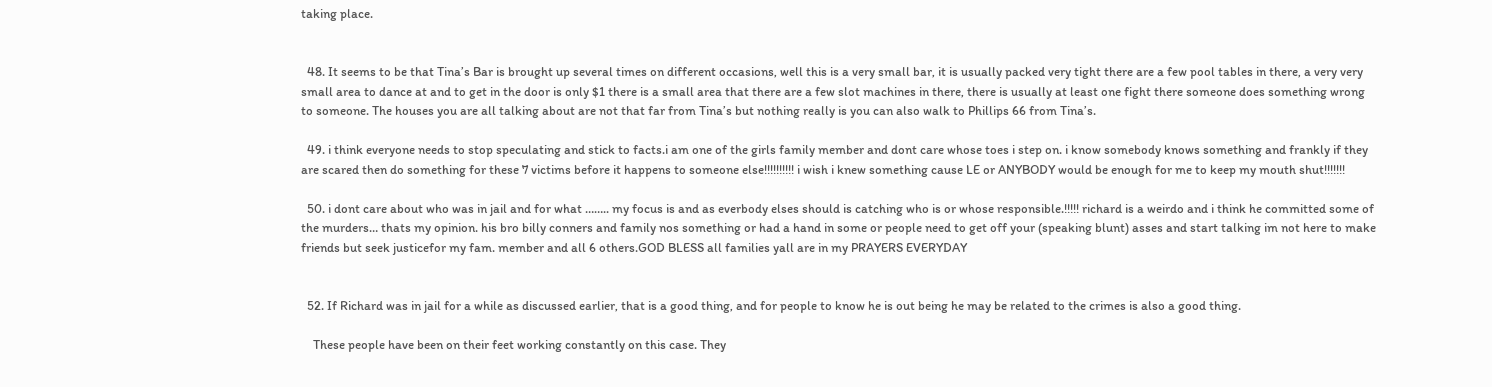taking place.


  48. It seems to be that Tina’s Bar is brought up several times on different occasions, well this is a very small bar, it is usually packed very tight there are a few pool tables in there, a very very small area to dance at and to get in the door is only $1 there is a small area that there are a few slot machines in there, there is usually at least one fight there someone does something wrong to someone. The houses you are all talking about are not that far from Tina’s but nothing really is you can also walk to Phillips 66 from Tina’s.

  49. i think everyone needs to stop speculating and stick to facts.i am one of the girls family member and dont care whose toes i step on. i know somebody knows something and frankly if they are scared then do something for these 7 victims before it happens to someone else!!!!!!!!!! i wish i knew something cause LE or ANYBODY would be enough for me to keep my mouth shut!!!!!!!

  50. i dont care about who was in jail and for what …….. my focus is and as everbody elses should is catching who is or whose responsible.!!!!! richard is a weirdo and i think he committed some of the murders… thats my opinion. his bro billy conners and family nos something or had a hand in some or people need to get off your (speaking blunt) asses and start talking im not here to make friends but seek justicefor my fam. member and all 6 others.GOD BLESS all families yall are in my PRAYERS EVERYDAY


  52. If Richard was in jail for a while as discussed earlier, that is a good thing, and for people to know he is out being he may be related to the crimes is also a good thing.

    These people have been on their feet working constantly on this case. They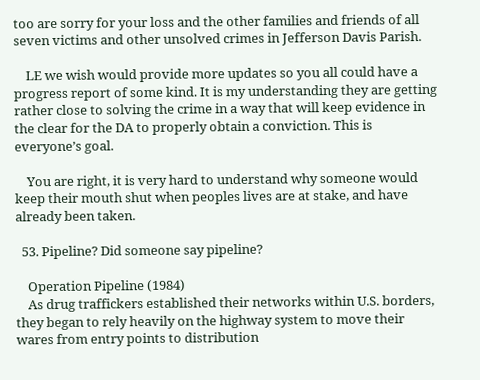too are sorry for your loss and the other families and friends of all seven victims and other unsolved crimes in Jefferson Davis Parish.

    LE we wish would provide more updates so you all could have a progress report of some kind. It is my understanding they are getting rather close to solving the crime in a way that will keep evidence in the clear for the DA to properly obtain a conviction. This is everyone’s goal.

    You are right, it is very hard to understand why someone would keep their mouth shut when peoples lives are at stake, and have already been taken.

  53. Pipeline? Did someone say pipeline?

    Operation Pipeline (1984)
    As drug traffickers established their networks within U.S. borders, they began to rely heavily on the highway system to move their wares from entry points to distribution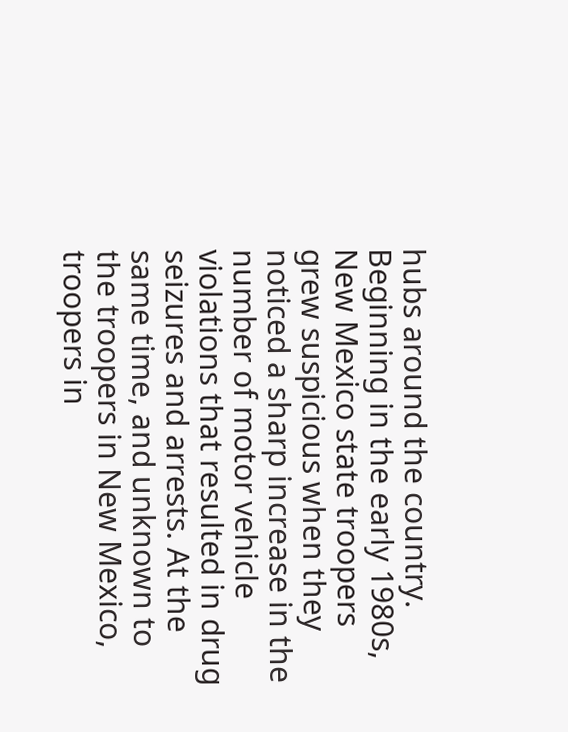hubs around the country. Beginning in the early 1980s, New Mexico state troopers grew suspicious when they noticed a sharp increase in the number of motor vehicle violations that resulted in drug seizures and arrests. At the same time, and unknown to the troopers in New Mexico, troopers in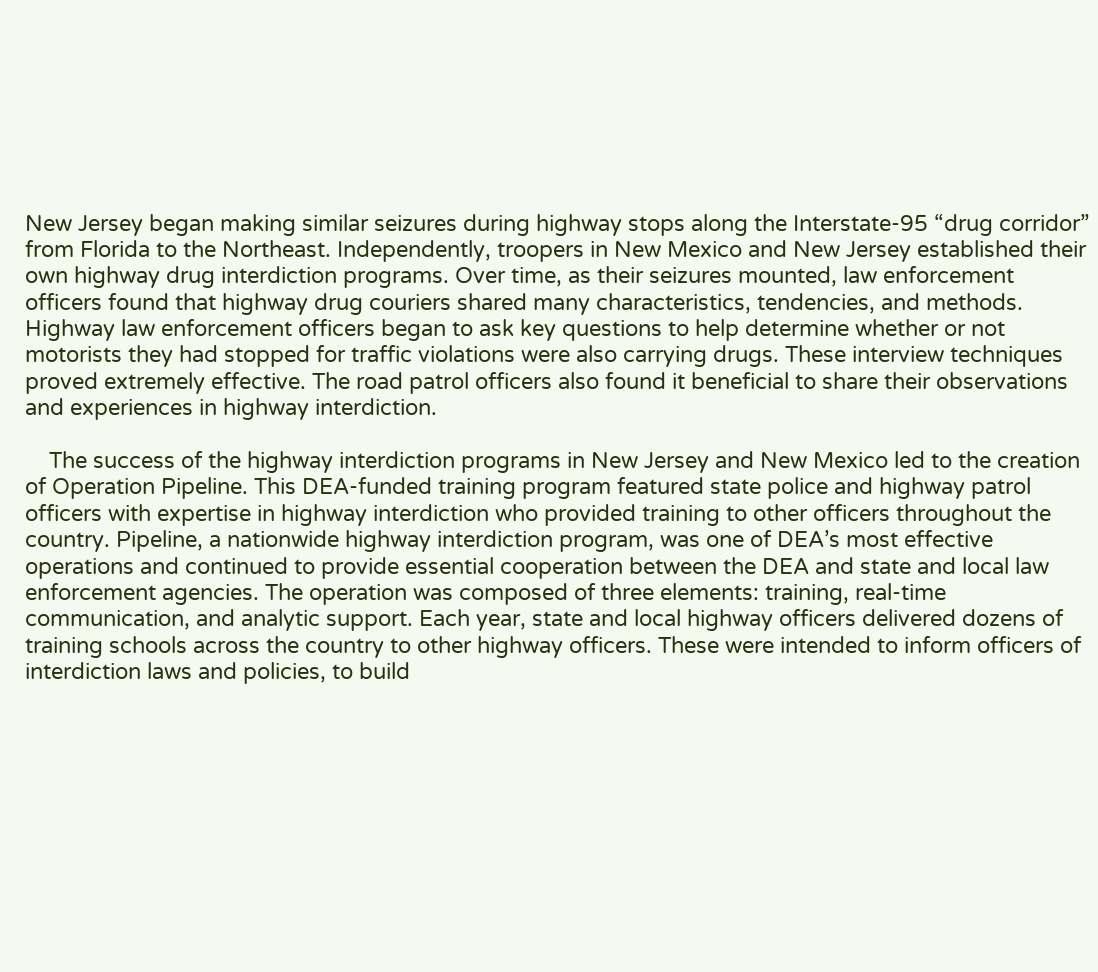New Jersey began making similar seizures during highway stops along the Interstate-95 “drug corridor” from Florida to the Northeast. Independently, troopers in New Mexico and New Jersey established their own highway drug interdiction programs. Over time, as their seizures mounted, law enforcement officers found that highway drug couriers shared many characteristics, tendencies, and methods. Highway law enforcement officers began to ask key questions to help determine whether or not motorists they had stopped for traffic violations were also carrying drugs. These interview techniques proved extremely effective. The road patrol officers also found it beneficial to share their observations and experiences in highway interdiction.

    The success of the highway interdiction programs in New Jersey and New Mexico led to the creation of Operation Pipeline. This DEA-funded training program featured state police and highway patrol officers with expertise in highway interdiction who provided training to other officers throughout the country. Pipeline, a nationwide highway interdiction program, was one of DEA’s most effective operations and continued to provide essential cooperation between the DEA and state and local law enforcement agencies. The operation was composed of three elements: training, real-time communication, and analytic support. Each year, state and local highway officers delivered dozens of training schools across the country to other highway officers. These were intended to inform officers of interdiction laws and policies, to build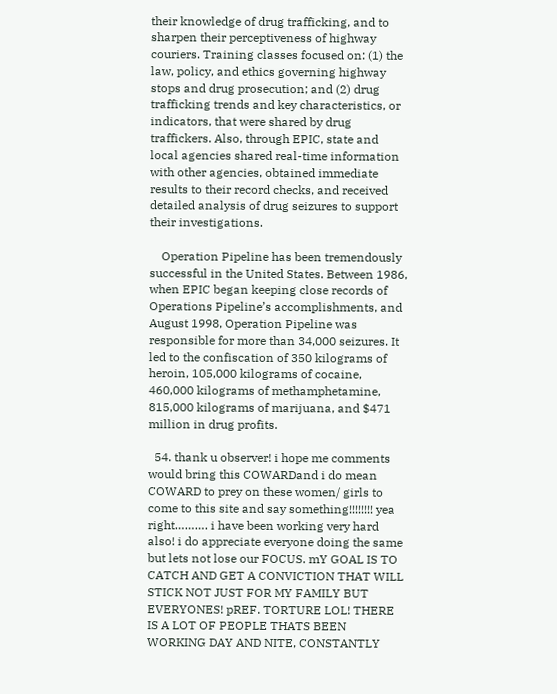their knowledge of drug trafficking, and to sharpen their perceptiveness of highway couriers. Training classes focused on: (1) the law, policy, and ethics governing highway stops and drug prosecution; and (2) drug trafficking trends and key characteristics, or indicators, that were shared by drug traffickers. Also, through EPIC, state and local agencies shared real-time information with other agencies, obtained immediate results to their record checks, and received detailed analysis of drug seizures to support their investigations.

    Operation Pipeline has been tremendously successful in the United States. Between 1986, when EPIC began keeping close records of Operations Pipeline’s accomplishments, and August 1998, Operation Pipeline was responsible for more than 34,000 seizures. It led to the confiscation of 350 kilograms of heroin, 105,000 kilograms of cocaine, 460,000 kilograms of methamphetamine, 815,000 kilograms of marijuana, and $471 million in drug profits.

  54. thank u observer! i hope me comments would bring this COWARDand i do mean COWARD to prey on these women/ girls to come to this site and say something!!!!!!!! yea right………. i have been working very hard also! i do appreciate everyone doing the same but lets not lose our FOCUS. mY GOAL IS TO CATCH AND GET A CONVICTION THAT WILL STICK NOT JUST FOR MY FAMILY BUT EVERYONES! pREF. TORTURE LOL! THERE IS A LOT OF PEOPLE THATS BEEN WORKING DAY AND NITE, CONSTANTLY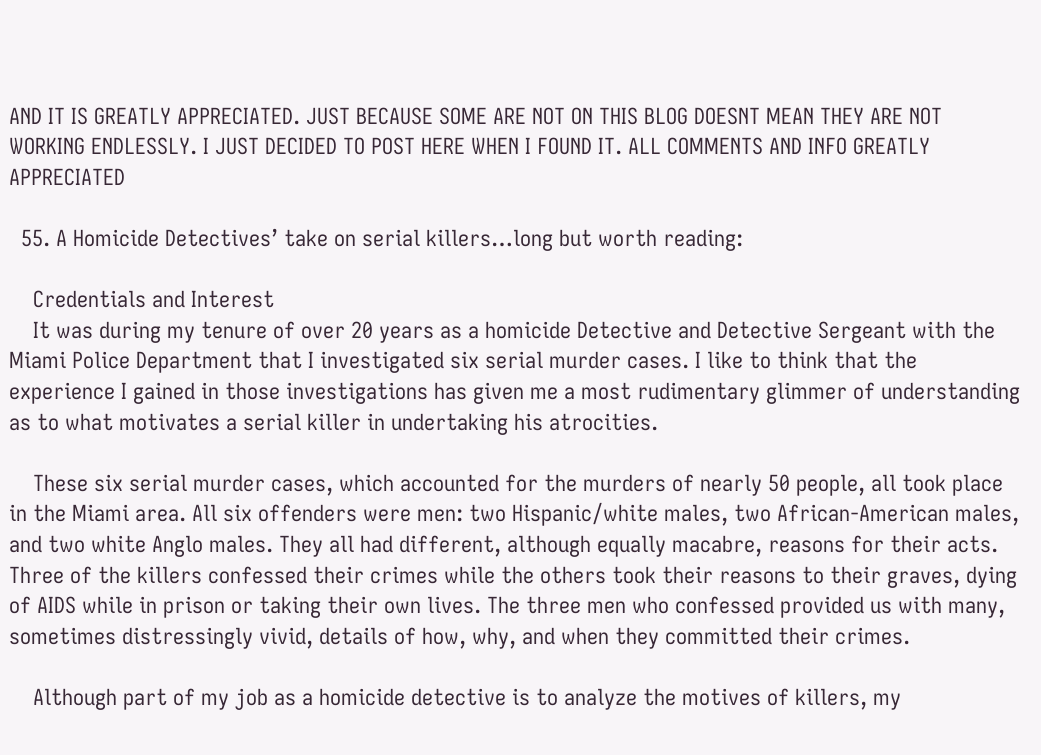AND IT IS GREATLY APPRECIATED. JUST BECAUSE SOME ARE NOT ON THIS BLOG DOESNT MEAN THEY ARE NOT WORKING ENDLESSLY. I JUST DECIDED TO POST HERE WHEN I FOUND IT. ALL COMMENTS AND INFO GREATLY APPRECIATED

  55. A Homicide Detectives’ take on serial killers…long but worth reading:

    Credentials and Interest
    It was during my tenure of over 20 years as a homicide Detective and Detective Sergeant with the Miami Police Department that I investigated six serial murder cases. I like to think that the experience I gained in those investigations has given me a most rudimentary glimmer of understanding as to what motivates a serial killer in undertaking his atrocities.

    These six serial murder cases, which accounted for the murders of nearly 50 people, all took place in the Miami area. All six offenders were men: two Hispanic/white males, two African-American males, and two white Anglo males. They all had different, although equally macabre, reasons for their acts. Three of the killers confessed their crimes while the others took their reasons to their graves, dying of AIDS while in prison or taking their own lives. The three men who confessed provided us with many, sometimes distressingly vivid, details of how, why, and when they committed their crimes.

    Although part of my job as a homicide detective is to analyze the motives of killers, my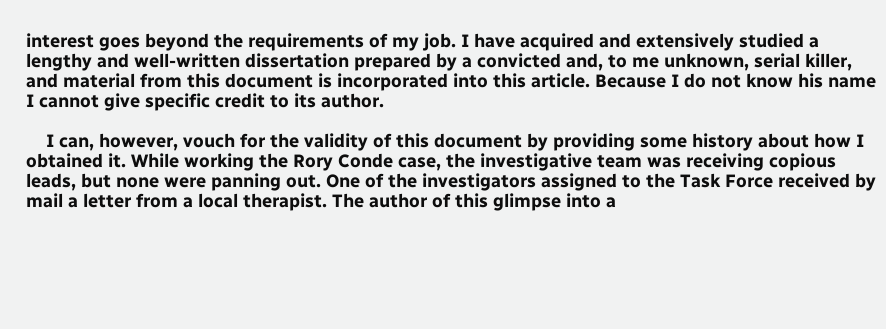interest goes beyond the requirements of my job. I have acquired and extensively studied a lengthy and well-written dissertation prepared by a convicted and, to me unknown, serial killer, and material from this document is incorporated into this article. Because I do not know his name I cannot give specific credit to its author.

    I can, however, vouch for the validity of this document by providing some history about how I obtained it. While working the Rory Conde case, the investigative team was receiving copious leads, but none were panning out. One of the investigators assigned to the Task Force received by mail a letter from a local therapist. The author of this glimpse into a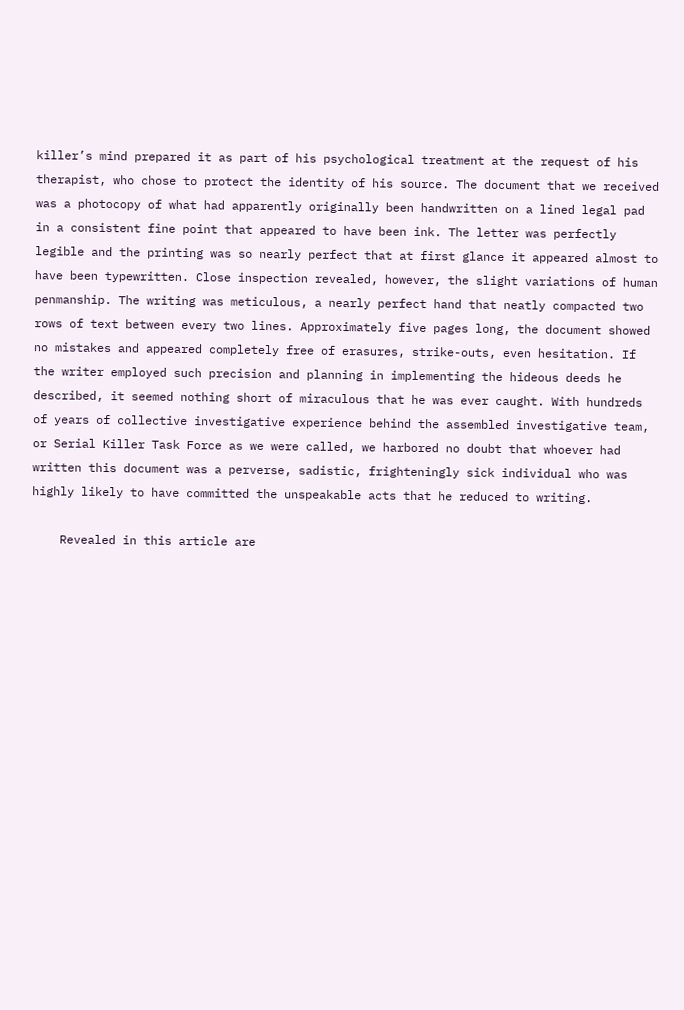killer’s mind prepared it as part of his psychological treatment at the request of his therapist, who chose to protect the identity of his source. The document that we received was a photocopy of what had apparently originally been handwritten on a lined legal pad in a consistent fine point that appeared to have been ink. The letter was perfectly legible and the printing was so nearly perfect that at first glance it appeared almost to have been typewritten. Close inspection revealed, however, the slight variations of human penmanship. The writing was meticulous, a nearly perfect hand that neatly compacted two rows of text between every two lines. Approximately five pages long, the document showed no mistakes and appeared completely free of erasures, strike-outs, even hesitation. If the writer employed such precision and planning in implementing the hideous deeds he described, it seemed nothing short of miraculous that he was ever caught. With hundreds of years of collective investigative experience behind the assembled investigative team, or Serial Killer Task Force as we were called, we harbored no doubt that whoever had written this document was a perverse, sadistic, frighteningly sick individual who was highly likely to have committed the unspeakable acts that he reduced to writing.

    Revealed in this article are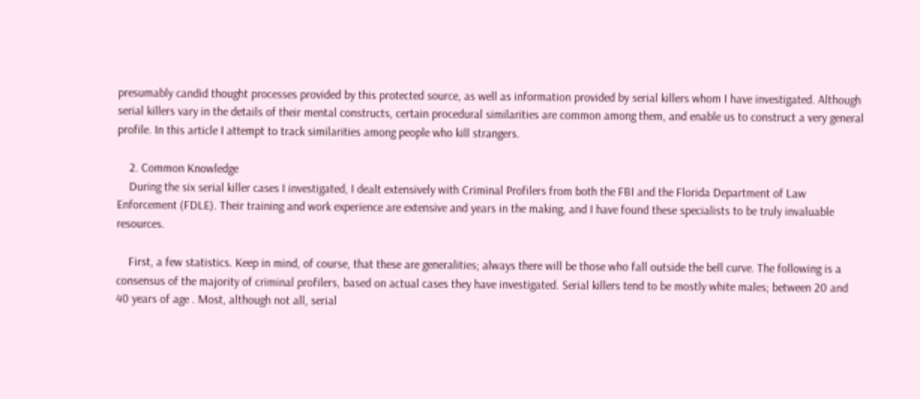presumably candid thought processes provided by this protected source, as well as information provided by serial killers whom I have investigated. Although serial killers vary in the details of their mental constructs, certain procedural similarities are common among them, and enable us to construct a very general profile. In this article I attempt to track similarities among people who kill strangers.

    2. Common Knowledge
    During the six serial killer cases I investigated, I dealt extensively with Criminal Profilers from both the FBI and the Florida Department of Law Enforcement (FDLE). Their training and work experience are extensive and years in the making, and I have found these specialists to be truly invaluable resources.

    First, a few statistics. Keep in mind, of course, that these are generalities; always there will be those who fall outside the bell curve. The following is a consensus of the majority of criminal profilers, based on actual cases they have investigated. Serial killers tend to be mostly white males; between 20 and 40 years of age . Most, although not all, serial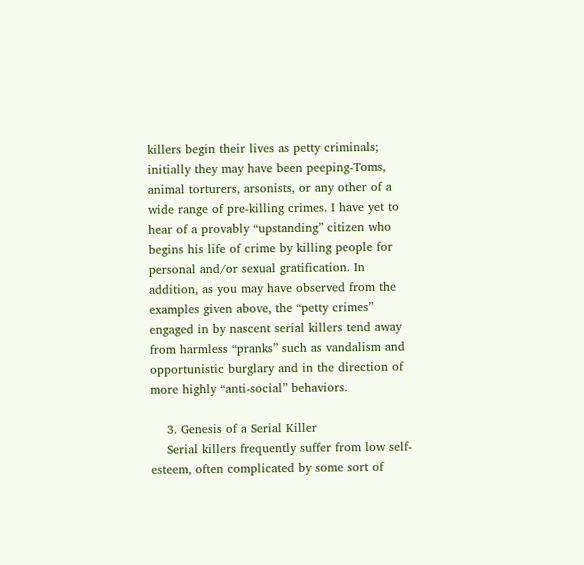killers begin their lives as petty criminals; initially they may have been peeping-Toms, animal torturers, arsonists, or any other of a wide range of pre-killing crimes. I have yet to hear of a provably “upstanding” citizen who begins his life of crime by killing people for personal and/or sexual gratification. In addition, as you may have observed from the examples given above, the “petty crimes” engaged in by nascent serial killers tend away from harmless “pranks” such as vandalism and opportunistic burglary and in the direction of more highly “anti-social” behaviors.

    3. Genesis of a Serial Killer
    Serial killers frequently suffer from low self-esteem, often complicated by some sort of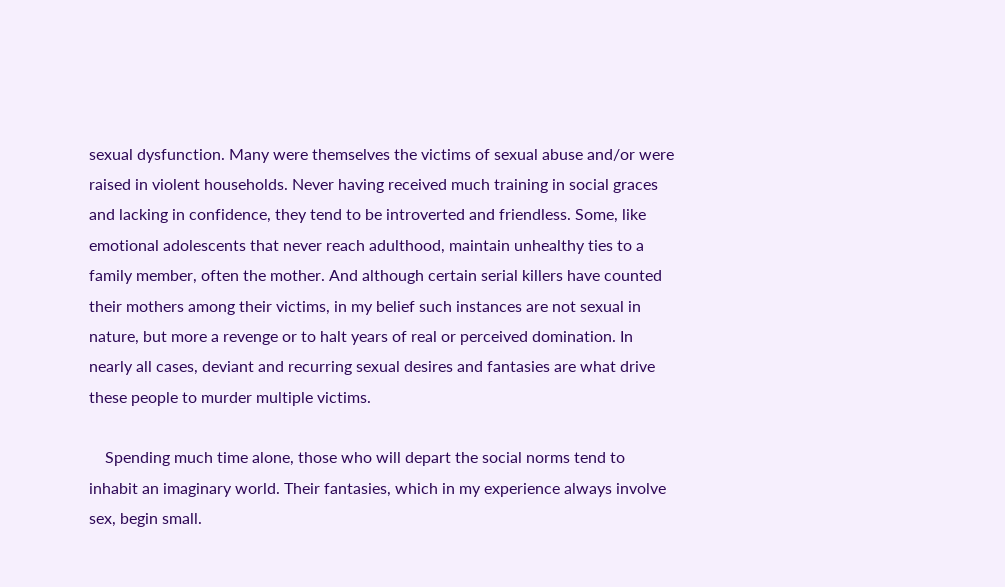sexual dysfunction. Many were themselves the victims of sexual abuse and/or were raised in violent households. Never having received much training in social graces and lacking in confidence, they tend to be introverted and friendless. Some, like emotional adolescents that never reach adulthood, maintain unhealthy ties to a family member, often the mother. And although certain serial killers have counted their mothers among their victims, in my belief such instances are not sexual in nature, but more a revenge or to halt years of real or perceived domination. In nearly all cases, deviant and recurring sexual desires and fantasies are what drive these people to murder multiple victims.

    Spending much time alone, those who will depart the social norms tend to inhabit an imaginary world. Their fantasies, which in my experience always involve sex, begin small.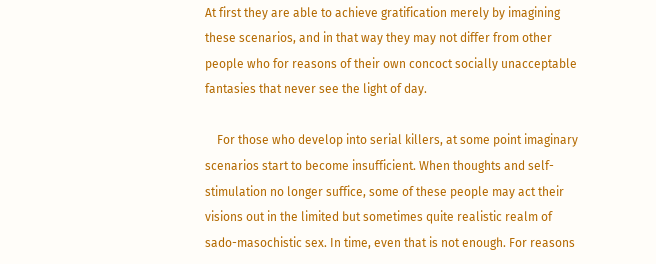At first they are able to achieve gratification merely by imagining these scenarios, and in that way they may not differ from other people who for reasons of their own concoct socially unacceptable fantasies that never see the light of day.

    For those who develop into serial killers, at some point imaginary scenarios start to become insufficient. When thoughts and self-stimulation no longer suffice, some of these people may act their visions out in the limited but sometimes quite realistic realm of sado-masochistic sex. In time, even that is not enough. For reasons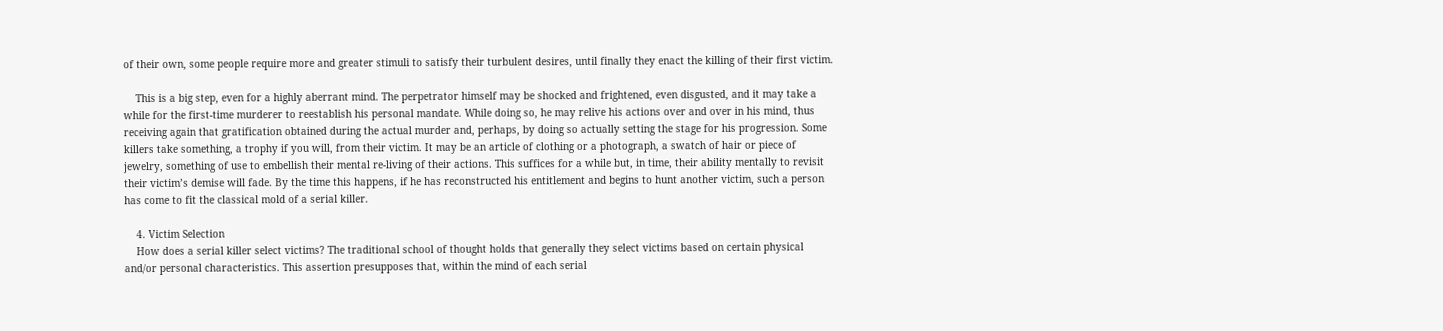of their own, some people require more and greater stimuli to satisfy their turbulent desires, until finally they enact the killing of their first victim.

    This is a big step, even for a highly aberrant mind. The perpetrator himself may be shocked and frightened, even disgusted, and it may take a while for the first-time murderer to reestablish his personal mandate. While doing so, he may relive his actions over and over in his mind, thus receiving again that gratification obtained during the actual murder and, perhaps, by doing so actually setting the stage for his progression. Some killers take something, a trophy if you will, from their victim. It may be an article of clothing or a photograph, a swatch of hair or piece of jewelry, something of use to embellish their mental re-living of their actions. This suffices for a while but, in time, their ability mentally to revisit their victim’s demise will fade. By the time this happens, if he has reconstructed his entitlement and begins to hunt another victim, such a person has come to fit the classical mold of a serial killer.

    4. Victim Selection
    How does a serial killer select victims? The traditional school of thought holds that generally they select victims based on certain physical and/or personal characteristics. This assertion presupposes that, within the mind of each serial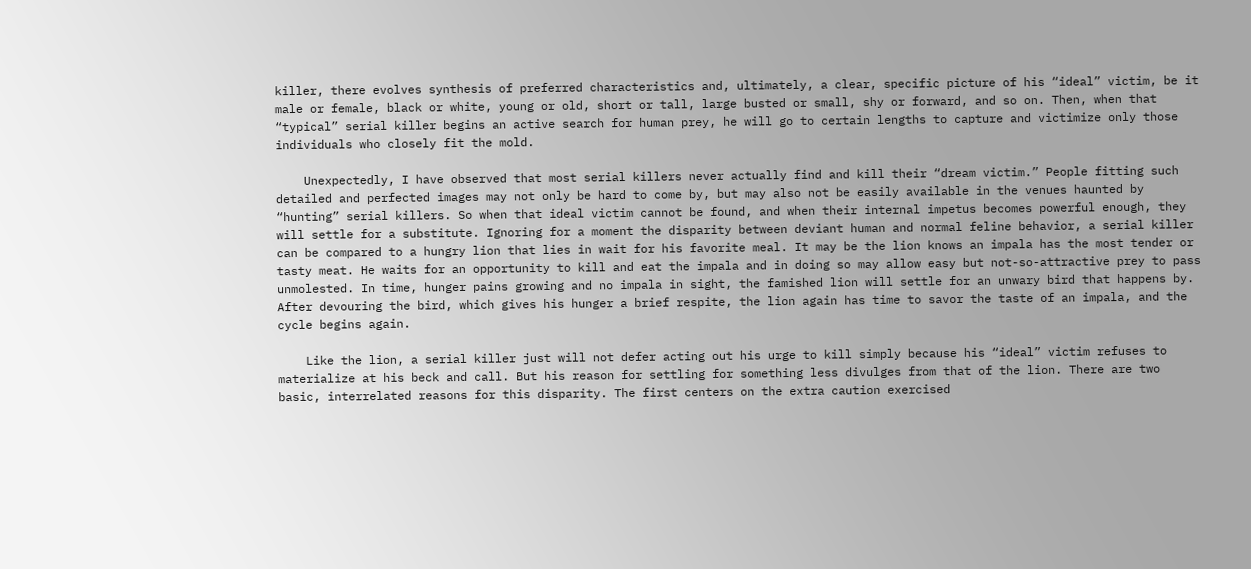killer, there evolves synthesis of preferred characteristics and, ultimately, a clear, specific picture of his “ideal” victim, be it male or female, black or white, young or old, short or tall, large busted or small, shy or forward, and so on. Then, when that “typical” serial killer begins an active search for human prey, he will go to certain lengths to capture and victimize only those individuals who closely fit the mold.

    Unexpectedly, I have observed that most serial killers never actually find and kill their “dream victim.” People fitting such detailed and perfected images may not only be hard to come by, but may also not be easily available in the venues haunted by “hunting” serial killers. So when that ideal victim cannot be found, and when their internal impetus becomes powerful enough, they will settle for a substitute. Ignoring for a moment the disparity between deviant human and normal feline behavior, a serial killer can be compared to a hungry lion that lies in wait for his favorite meal. It may be the lion knows an impala has the most tender or tasty meat. He waits for an opportunity to kill and eat the impala and in doing so may allow easy but not-so-attractive prey to pass unmolested. In time, hunger pains growing and no impala in sight, the famished lion will settle for an unwary bird that happens by. After devouring the bird, which gives his hunger a brief respite, the lion again has time to savor the taste of an impala, and the cycle begins again.

    Like the lion, a serial killer just will not defer acting out his urge to kill simply because his “ideal” victim refuses to materialize at his beck and call. But his reason for settling for something less divulges from that of the lion. There are two basic, interrelated reasons for this disparity. The first centers on the extra caution exercised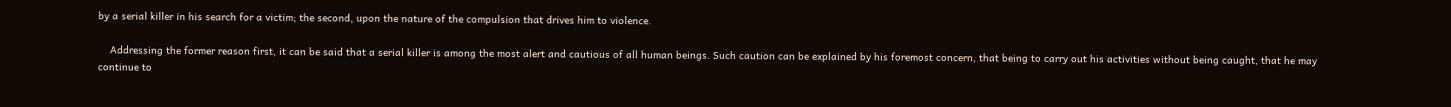by a serial killer in his search for a victim; the second, upon the nature of the compulsion that drives him to violence.

    Addressing the former reason first, it can be said that a serial killer is among the most alert and cautious of all human beings. Such caution can be explained by his foremost concern, that being to carry out his activities without being caught, that he may continue to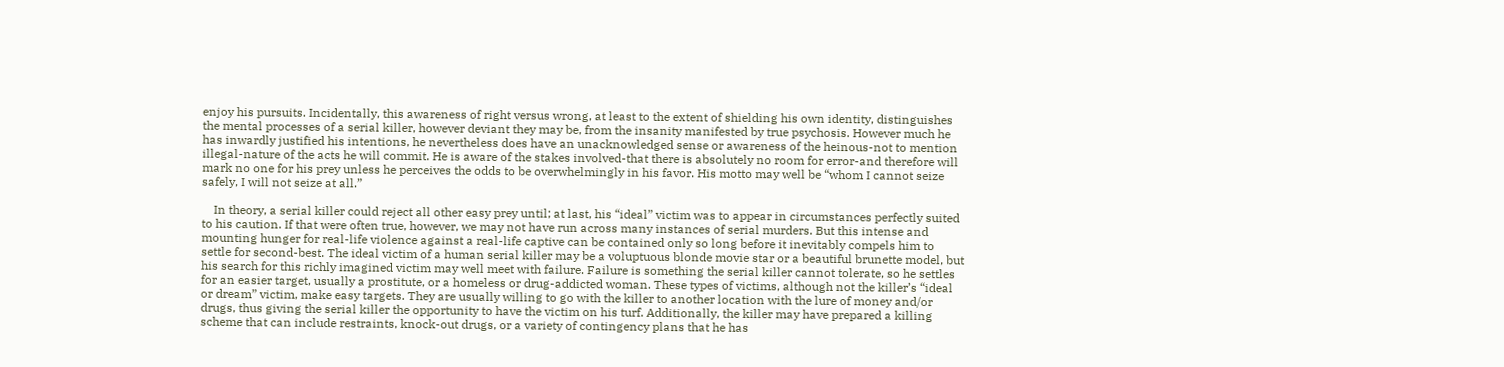enjoy his pursuits. Incidentally, this awareness of right versus wrong, at least to the extent of shielding his own identity, distinguishes the mental processes of a serial killer, however deviant they may be, from the insanity manifested by true psychosis. However much he has inwardly justified his intentions, he nevertheless does have an unacknowledged sense or awareness of the heinous-not to mention illegal-nature of the acts he will commit. He is aware of the stakes involved-that there is absolutely no room for error-and therefore will mark no one for his prey unless he perceives the odds to be overwhelmingly in his favor. His motto may well be “whom I cannot seize safely, I will not seize at all.”

    In theory, a serial killer could reject all other easy prey until; at last, his “ideal” victim was to appear in circumstances perfectly suited to his caution. If that were often true, however, we may not have run across many instances of serial murders. But this intense and mounting hunger for real-life violence against a real-life captive can be contained only so long before it inevitably compels him to settle for second-best. The ideal victim of a human serial killer may be a voluptuous blonde movie star or a beautiful brunette model, but his search for this richly imagined victim may well meet with failure. Failure is something the serial killer cannot tolerate, so he settles for an easier target, usually a prostitute, or a homeless or drug-addicted woman. These types of victims, although not the killer’s “ideal or dream” victim, make easy targets. They are usually willing to go with the killer to another location with the lure of money and/or drugs, thus giving the serial killer the opportunity to have the victim on his turf. Additionally, the killer may have prepared a killing scheme that can include restraints, knock-out drugs, or a variety of contingency plans that he has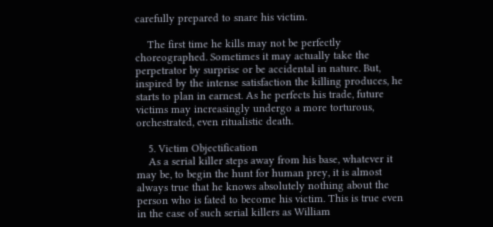carefully prepared to snare his victim.

    The first time he kills may not be perfectly choreographed. Sometimes it may actually take the perpetrator by surprise or be accidental in nature. But, inspired by the intense satisfaction the killing produces, he starts to plan in earnest. As he perfects his trade, future victims may increasingly undergo a more torturous, orchestrated, even ritualistic death.

    5. Victim Objectification
    As a serial killer steps away from his base, whatever it may be, to begin the hunt for human prey, it is almost always true that he knows absolutely nothing about the person who is fated to become his victim. This is true even in the case of such serial killers as William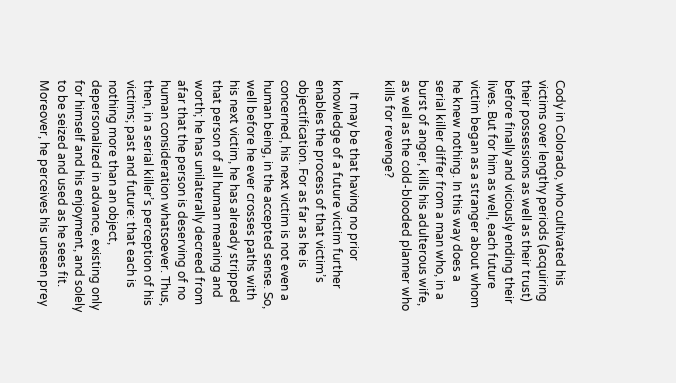Cody in Colorado, who cultivated his victims over lengthy periods (acquiring their possessions as well as their trust) before finally and viciously ending their lives. But for him as well, each future victim began as a stranger about whom he knew nothing. In this way does a serial killer differ from a man who, in a burst of anger, kills his adulterous wife, as well as the cold-blooded planner who kills for revenge?

    It may be that having no prior knowledge of a future victim further enables the process of that victim’s objectification. For as far as he is concerned, his next victim is not even a human being, in the accepted sense. So, well before he ever crosses paths with his next victim, he has already stripped that person of all human meaning and worth; he has unilaterally decreed from afar that the person is deserving of no human consideration whatsoever. Thus, then, in a serial killer’s perception of his victims; past and future: that each is nothing more than an object, depersonalized in advance, existing only for himself and his enjoyment, and solely to be seized and used as he sees fit. Moreover, he perceives his unseen prey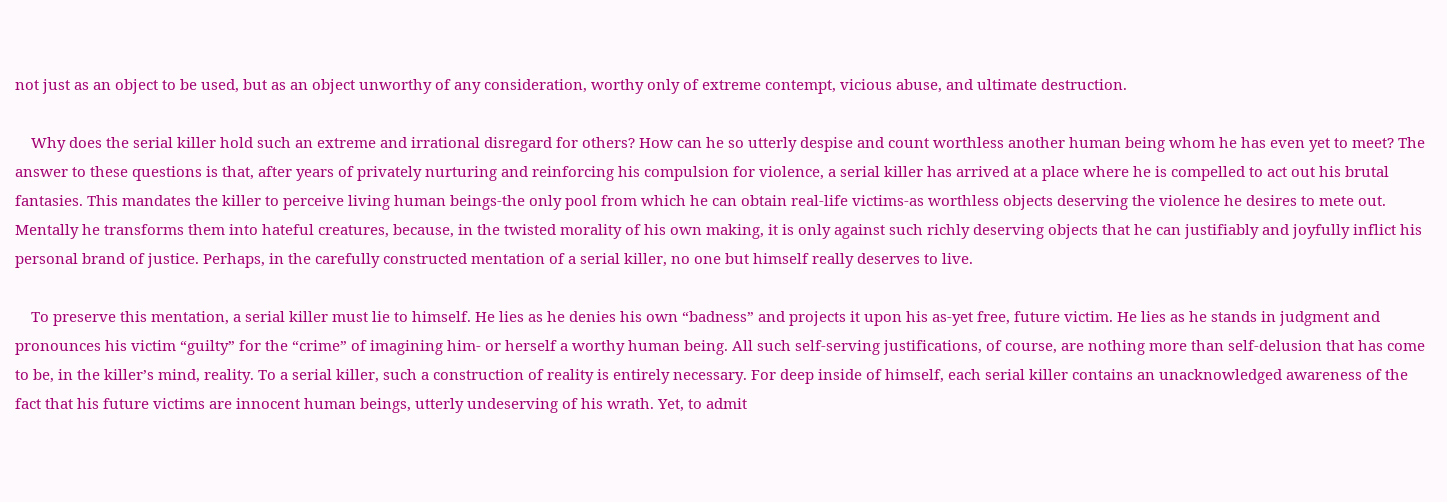not just as an object to be used, but as an object unworthy of any consideration, worthy only of extreme contempt, vicious abuse, and ultimate destruction.

    Why does the serial killer hold such an extreme and irrational disregard for others? How can he so utterly despise and count worthless another human being whom he has even yet to meet? The answer to these questions is that, after years of privately nurturing and reinforcing his compulsion for violence, a serial killer has arrived at a place where he is compelled to act out his brutal fantasies. This mandates the killer to perceive living human beings-the only pool from which he can obtain real-life victims-as worthless objects deserving the violence he desires to mete out. Mentally he transforms them into hateful creatures, because, in the twisted morality of his own making, it is only against such richly deserving objects that he can justifiably and joyfully inflict his personal brand of justice. Perhaps, in the carefully constructed mentation of a serial killer, no one but himself really deserves to live.

    To preserve this mentation, a serial killer must lie to himself. He lies as he denies his own “badness” and projects it upon his as-yet free, future victim. He lies as he stands in judgment and pronounces his victim “guilty” for the “crime” of imagining him- or herself a worthy human being. All such self-serving justifications, of course, are nothing more than self-delusion that has come to be, in the killer’s mind, reality. To a serial killer, such a construction of reality is entirely necessary. For deep inside of himself, each serial killer contains an unacknowledged awareness of the fact that his future victims are innocent human beings, utterly undeserving of his wrath. Yet, to admit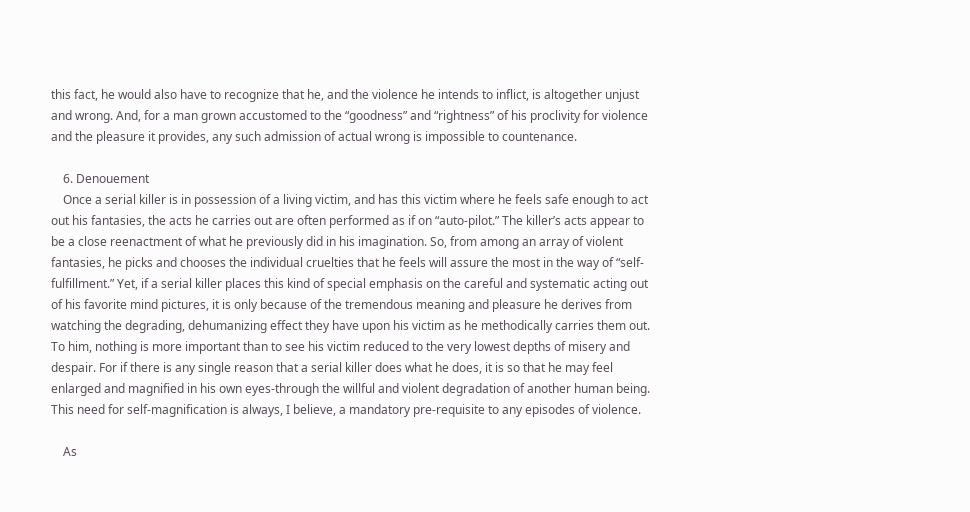this fact, he would also have to recognize that he, and the violence he intends to inflict, is altogether unjust and wrong. And, for a man grown accustomed to the “goodness” and “rightness” of his proclivity for violence and the pleasure it provides, any such admission of actual wrong is impossible to countenance.

    6. Denouement
    Once a serial killer is in possession of a living victim, and has this victim where he feels safe enough to act out his fantasies, the acts he carries out are often performed as if on “auto-pilot.” The killer’s acts appear to be a close reenactment of what he previously did in his imagination. So, from among an array of violent fantasies, he picks and chooses the individual cruelties that he feels will assure the most in the way of “self-fulfillment.” Yet, if a serial killer places this kind of special emphasis on the careful and systematic acting out of his favorite mind pictures, it is only because of the tremendous meaning and pleasure he derives from watching the degrading, dehumanizing effect they have upon his victim as he methodically carries them out. To him, nothing is more important than to see his victim reduced to the very lowest depths of misery and despair. For if there is any single reason that a serial killer does what he does, it is so that he may feel enlarged and magnified in his own eyes-through the willful and violent degradation of another human being. This need for self-magnification is always, I believe, a mandatory pre-requisite to any episodes of violence.

    As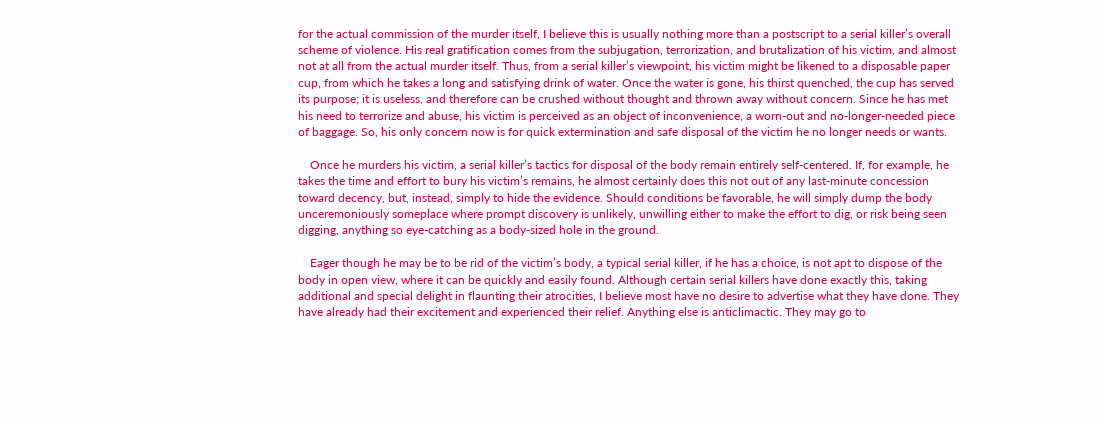for the actual commission of the murder itself, I believe this is usually nothing more than a postscript to a serial killer’s overall scheme of violence. His real gratification comes from the subjugation, terrorization, and brutalization of his victim, and almost not at all from the actual murder itself. Thus, from a serial killer’s viewpoint, his victim might be likened to a disposable paper cup, from which he takes a long and satisfying drink of water. Once the water is gone, his thirst quenched, the cup has served its purpose; it is useless, and therefore can be crushed without thought and thrown away without concern. Since he has met his need to terrorize and abuse, his victim is perceived as an object of inconvenience, a worn-out and no-longer-needed piece of baggage. So, his only concern now is for quick extermination and safe disposal of the victim he no longer needs or wants.

    Once he murders his victim, a serial killer’s tactics for disposal of the body remain entirely self-centered. If, for example, he takes the time and effort to bury his victim’s remains, he almost certainly does this not out of any last-minute concession toward decency, but, instead, simply to hide the evidence. Should conditions be favorable, he will simply dump the body unceremoniously someplace where prompt discovery is unlikely, unwilling either to make the effort to dig, or risk being seen digging, anything so eye-catching as a body-sized hole in the ground.

    Eager though he may be to be rid of the victim’s body, a typical serial killer, if he has a choice, is not apt to dispose of the body in open view, where it can be quickly and easily found. Although certain serial killers have done exactly this, taking additional and special delight in flaunting their atrocities, I believe most have no desire to advertise what they have done. They have already had their excitement and experienced their relief. Anything else is anticlimactic. They may go to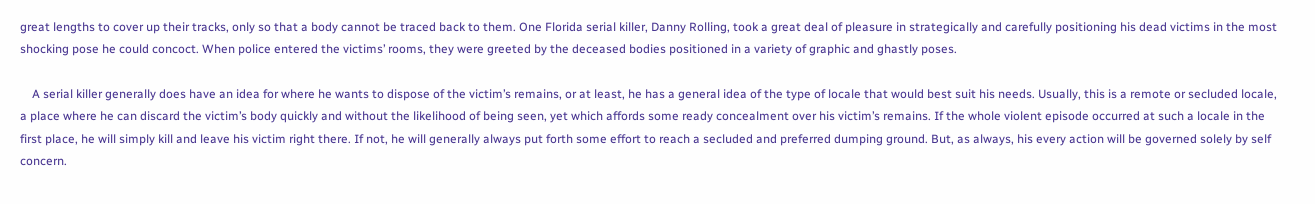great lengths to cover up their tracks, only so that a body cannot be traced back to them. One Florida serial killer, Danny Rolling, took a great deal of pleasure in strategically and carefully positioning his dead victims in the most shocking pose he could concoct. When police entered the victims’ rooms, they were greeted by the deceased bodies positioned in a variety of graphic and ghastly poses.

    A serial killer generally does have an idea for where he wants to dispose of the victim’s remains, or at least, he has a general idea of the type of locale that would best suit his needs. Usually, this is a remote or secluded locale, a place where he can discard the victim’s body quickly and without the likelihood of being seen, yet which affords some ready concealment over his victim’s remains. If the whole violent episode occurred at such a locale in the first place, he will simply kill and leave his victim right there. If not, he will generally always put forth some effort to reach a secluded and preferred dumping ground. But, as always, his every action will be governed solely by self concern.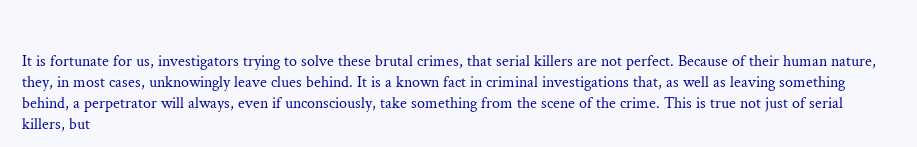It is fortunate for us, investigators trying to solve these brutal crimes, that serial killers are not perfect. Because of their human nature, they, in most cases, unknowingly leave clues behind. It is a known fact in criminal investigations that, as well as leaving something behind, a perpetrator will always, even if unconsciously, take something from the scene of the crime. This is true not just of serial killers, but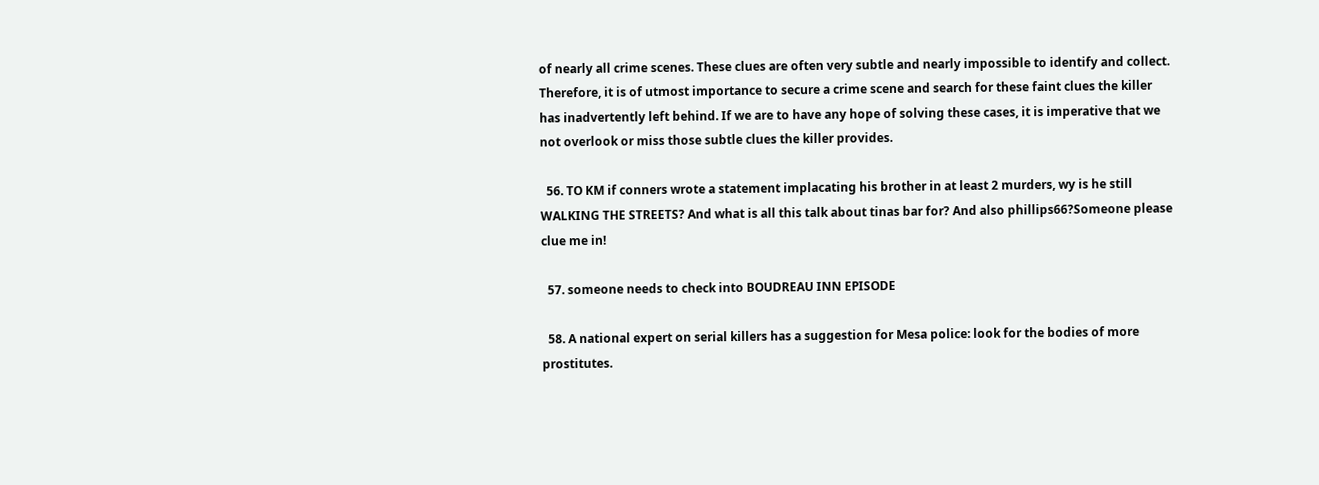of nearly all crime scenes. These clues are often very subtle and nearly impossible to identify and collect. Therefore, it is of utmost importance to secure a crime scene and search for these faint clues the killer has inadvertently left behind. If we are to have any hope of solving these cases, it is imperative that we not overlook or miss those subtle clues the killer provides.

  56. TO KM if conners wrote a statement implacating his brother in at least 2 murders, wy is he still WALKING THE STREETS? And what is all this talk about tinas bar for? And also phillips66?Someone please clue me in!

  57. someone needs to check into BOUDREAU INN EPISODE

  58. A national expert on serial killers has a suggestion for Mesa police: look for the bodies of more prostitutes.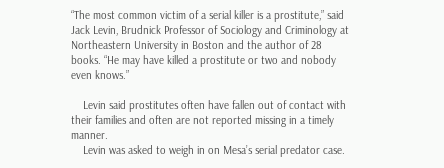“The most common victim of a serial killer is a prostitute,” said Jack Levin, Brudnick Professor of Sociology and Criminology at Northeastern University in Boston and the author of 28 books. “He may have killed a prostitute or two and nobody even knows.”

    Levin said prostitutes often have fallen out of contact with their families and often are not reported missing in a timely manner.
    Levin was asked to weigh in on Mesa’s serial predator case.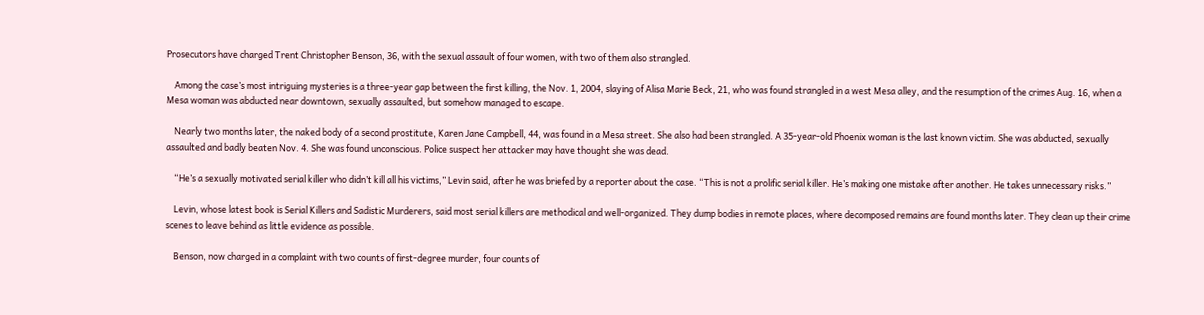Prosecutors have charged Trent Christopher Benson, 36, with the sexual assault of four women, with two of them also strangled.

    Among the case’s most intriguing mysteries is a three-year gap between the first killing, the Nov. 1, 2004, slaying of Alisa Marie Beck, 21, who was found strangled in a west Mesa alley, and the resumption of the crimes Aug. 16, when a Mesa woman was abducted near downtown, sexually assaulted, but somehow managed to escape.

    Nearly two months later, the naked body of a second prostitute, Karen Jane Campbell, 44, was found in a Mesa street. She also had been strangled. A 35-year-old Phoenix woman is the last known victim. She was abducted, sexually assaulted and badly beaten Nov. 4. She was found unconscious. Police suspect her attacker may have thought she was dead.

    “He’s a sexually motivated serial killer who didn’t kill all his victims,” Levin said, after he was briefed by a reporter about the case. “This is not a prolific serial killer. He’s making one mistake after another. He takes unnecessary risks.”

    Levin, whose latest book is Serial Killers and Sadistic Murderers, said most serial killers are methodical and well-organized. They dump bodies in remote places, where decomposed remains are found months later. They clean up their crime scenes to leave behind as little evidence as possible.

    Benson, now charged in a complaint with two counts of first-degree murder, four counts of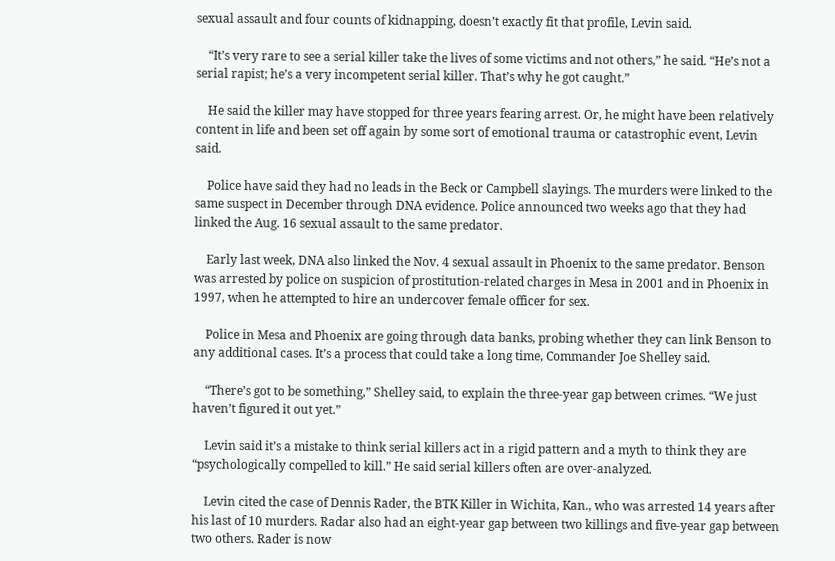sexual assault and four counts of kidnapping, doesn’t exactly fit that profile, Levin said.

    “It’s very rare to see a serial killer take the lives of some victims and not others,” he said. “He’s not a serial rapist; he’s a very incompetent serial killer. That’s why he got caught.”

    He said the killer may have stopped for three years fearing arrest. Or, he might have been relatively content in life and been set off again by some sort of emotional trauma or catastrophic event, Levin said.

    Police have said they had no leads in the Beck or Campbell slayings. The murders were linked to the same suspect in December through DNA evidence. Police announced two weeks ago that they had linked the Aug. 16 sexual assault to the same predator.

    Early last week, DNA also linked the Nov. 4 sexual assault in Phoenix to the same predator. Benson was arrested by police on suspicion of prostitution-related charges in Mesa in 2001 and in Phoenix in 1997, when he attempted to hire an undercover female officer for sex.

    Police in Mesa and Phoenix are going through data banks, probing whether they can link Benson to any additional cases. It’s a process that could take a long time, Commander Joe Shelley said.

    “There’s got to be something,” Shelley said, to explain the three-year gap between crimes. “We just haven’t figured it out yet.”

    Levin said it’s a mistake to think serial killers act in a rigid pattern and a myth to think they are “psychologically compelled to kill.” He said serial killers often are over-analyzed.

    Levin cited the case of Dennis Rader, the BTK Killer in Wichita, Kan., who was arrested 14 years after his last of 10 murders. Radar also had an eight-year gap between two killings and five-year gap between two others. Rader is now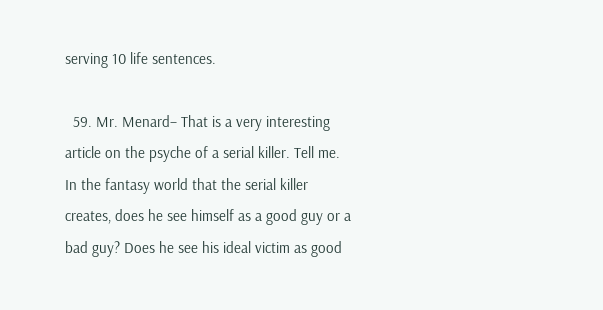serving 10 life sentences.

  59. Mr. Menard– That is a very interesting article on the psyche of a serial killer. Tell me. In the fantasy world that the serial killer creates, does he see himself as a good guy or a bad guy? Does he see his ideal victim as good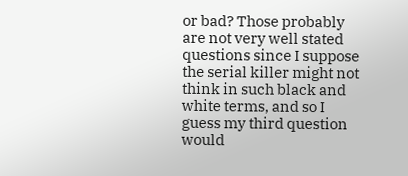or bad? Those probably are not very well stated questions since I suppose the serial killer might not think in such black and white terms, and so I guess my third question would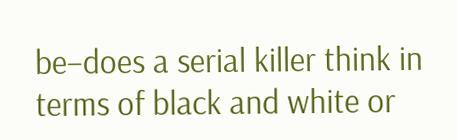be–does a serial killer think in terms of black and white or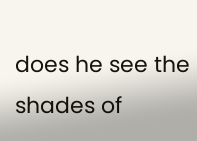does he see the shades of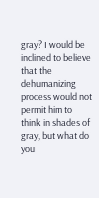gray? I would be inclined to believe that the dehumanizing process would not permit him to think in shades of gray, but what do you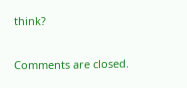think?

Comments are closed.